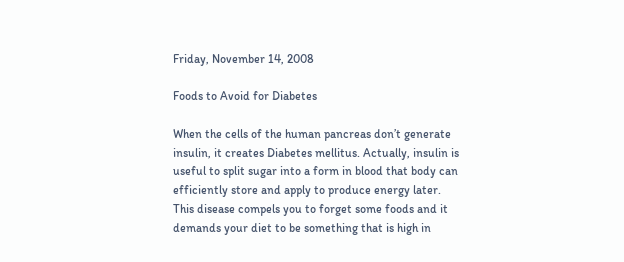Friday, November 14, 2008

Foods to Avoid for Diabetes

When the cells of the human pancreas don’t generate insulin, it creates Diabetes mellitus. Actually, insulin is useful to split sugar into a form in blood that body can efficiently store and apply to produce energy later. This disease compels you to forget some foods and it demands your diet to be something that is high in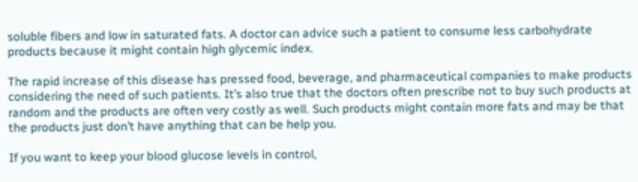soluble fibers and low in saturated fats. A doctor can advice such a patient to consume less carbohydrate products because it might contain high glycemic index.

The rapid increase of this disease has pressed food, beverage, and pharmaceutical companies to make products considering the need of such patients. It’s also true that the doctors often prescribe not to buy such products at random and the products are often very costly as well. Such products might contain more fats and may be that the products just don’t have anything that can be help you.

If you want to keep your blood glucose levels in control,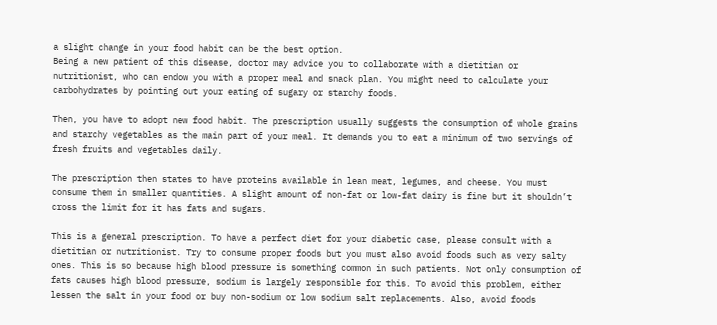a slight change in your food habit can be the best option.
Being a new patient of this disease, doctor may advice you to collaborate with a dietitian or nutritionist, who can endow you with a proper meal and snack plan. You might need to calculate your carbohydrates by pointing out your eating of sugary or starchy foods.

Then, you have to adopt new food habit. The prescription usually suggests the consumption of whole grains and starchy vegetables as the main part of your meal. It demands you to eat a minimum of two servings of fresh fruits and vegetables daily.

The prescription then states to have proteins available in lean meat, legumes, and cheese. You must consume them in smaller quantities. A slight amount of non-fat or low-fat dairy is fine but it shouldn’t cross the limit for it has fats and sugars.

This is a general prescription. To have a perfect diet for your diabetic case, please consult with a dietitian or nutritionist. Try to consume proper foods but you must also avoid foods such as very salty ones. This is so because high blood pressure is something common in such patients. Not only consumption of fats causes high blood pressure, sodium is largely responsible for this. To avoid this problem, either lessen the salt in your food or buy non-sodium or low sodium salt replacements. Also, avoid foods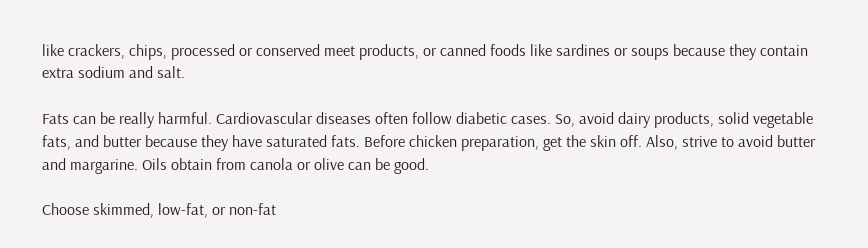like crackers, chips, processed or conserved meet products, or canned foods like sardines or soups because they contain extra sodium and salt.

Fats can be really harmful. Cardiovascular diseases often follow diabetic cases. So, avoid dairy products, solid vegetable fats, and butter because they have saturated fats. Before chicken preparation, get the skin off. Also, strive to avoid butter and margarine. Oils obtain from canola or olive can be good.

Choose skimmed, low-fat, or non-fat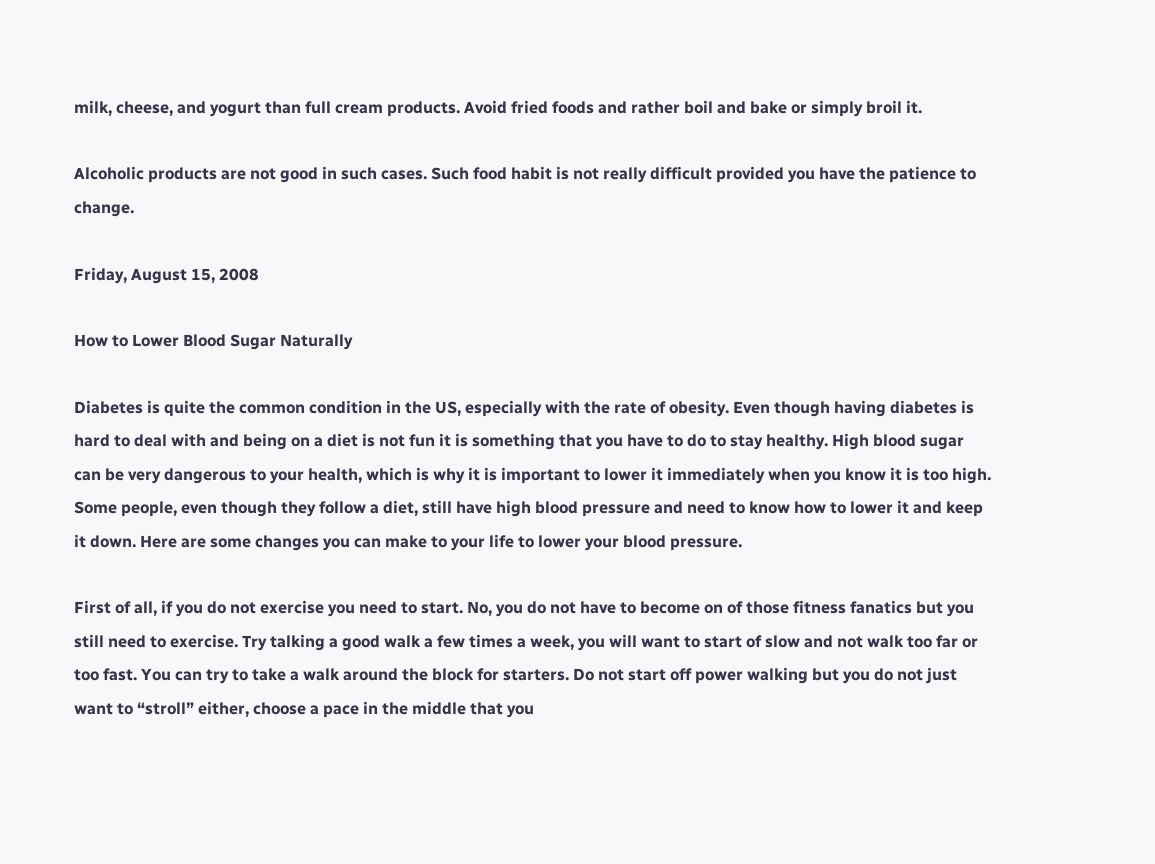milk, cheese, and yogurt than full cream products. Avoid fried foods and rather boil and bake or simply broil it.

Alcoholic products are not good in such cases. Such food habit is not really difficult provided you have the patience to change.

Friday, August 15, 2008

How to Lower Blood Sugar Naturally

Diabetes is quite the common condition in the US, especially with the rate of obesity. Even though having diabetes is hard to deal with and being on a diet is not fun it is something that you have to do to stay healthy. High blood sugar can be very dangerous to your health, which is why it is important to lower it immediately when you know it is too high. Some people, even though they follow a diet, still have high blood pressure and need to know how to lower it and keep it down. Here are some changes you can make to your life to lower your blood pressure.

First of all, if you do not exercise you need to start. No, you do not have to become on of those fitness fanatics but you still need to exercise. Try talking a good walk a few times a week, you will want to start of slow and not walk too far or too fast. You can try to take a walk around the block for starters. Do not start off power walking but you do not just want to “stroll” either, choose a pace in the middle that you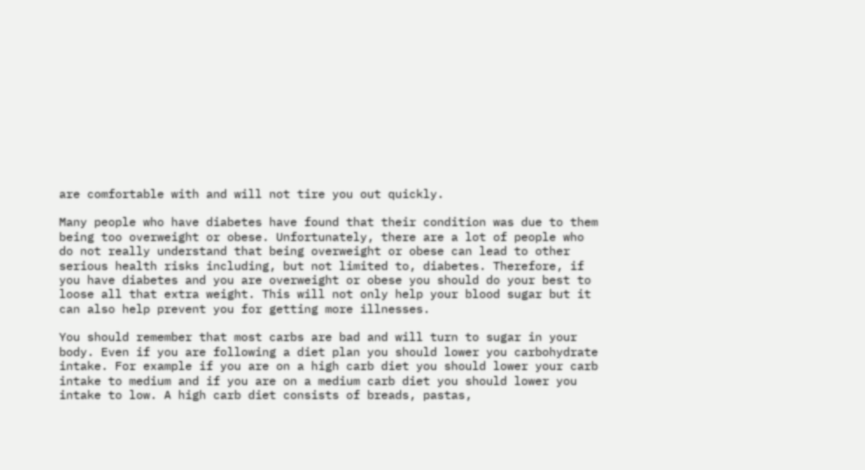are comfortable with and will not tire you out quickly.

Many people who have diabetes have found that their condition was due to them being too overweight or obese. Unfortunately, there are a lot of people who do not really understand that being overweight or obese can lead to other serious health risks including, but not limited to, diabetes. Therefore, if you have diabetes and you are overweight or obese you should do your best to loose all that extra weight. This will not only help your blood sugar but it can also help prevent you for getting more illnesses.

You should remember that most carbs are bad and will turn to sugar in your body. Even if you are following a diet plan you should lower you carbohydrate intake. For example if you are on a high carb diet you should lower your carb intake to medium and if you are on a medium carb diet you should lower you intake to low. A high carb diet consists of breads, pastas,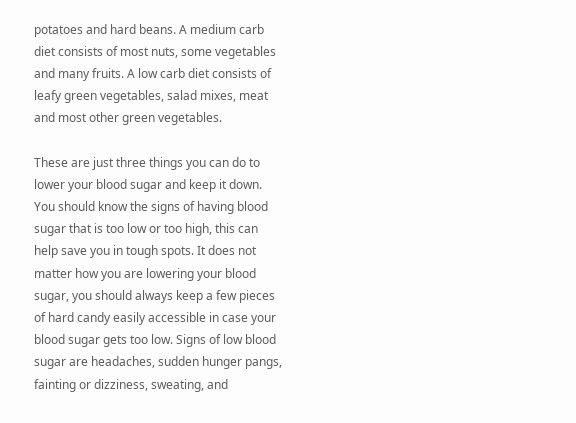potatoes and hard beans. A medium carb diet consists of most nuts, some vegetables and many fruits. A low carb diet consists of leafy green vegetables, salad mixes, meat and most other green vegetables.

These are just three things you can do to lower your blood sugar and keep it down. You should know the signs of having blood sugar that is too low or too high, this can help save you in tough spots. It does not matter how you are lowering your blood sugar, you should always keep a few pieces of hard candy easily accessible in case your blood sugar gets too low. Signs of low blood sugar are headaches, sudden hunger pangs, fainting or dizziness, sweating, and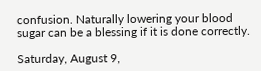confusion. Naturally lowering your blood sugar can be a blessing if it is done correctly.

Saturday, August 9,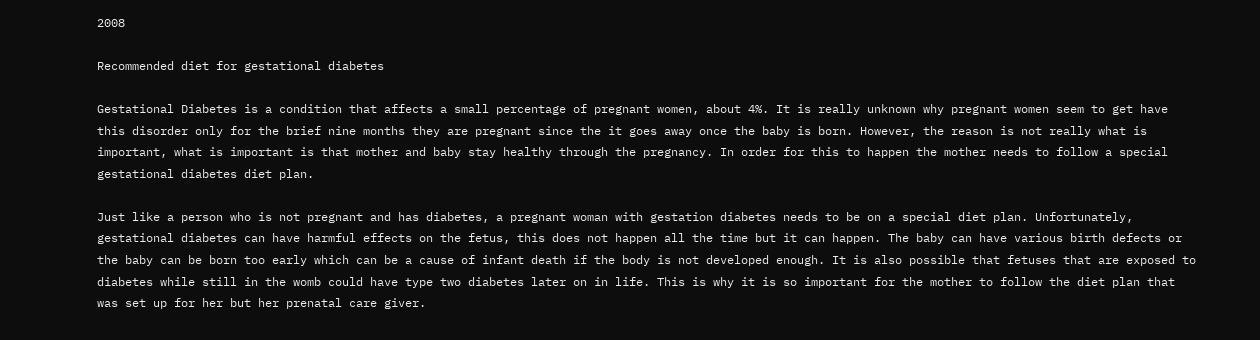2008

Recommended diet for gestational diabetes

Gestational Diabetes is a condition that affects a small percentage of pregnant women, about 4%. It is really unknown why pregnant women seem to get have this disorder only for the brief nine months they are pregnant since the it goes away once the baby is born. However, the reason is not really what is important, what is important is that mother and baby stay healthy through the pregnancy. In order for this to happen the mother needs to follow a special gestational diabetes diet plan.

Just like a person who is not pregnant and has diabetes, a pregnant woman with gestation diabetes needs to be on a special diet plan. Unfortunately, gestational diabetes can have harmful effects on the fetus, this does not happen all the time but it can happen. The baby can have various birth defects or the baby can be born too early which can be a cause of infant death if the body is not developed enough. It is also possible that fetuses that are exposed to diabetes while still in the womb could have type two diabetes later on in life. This is why it is so important for the mother to follow the diet plan that was set up for her but her prenatal care giver.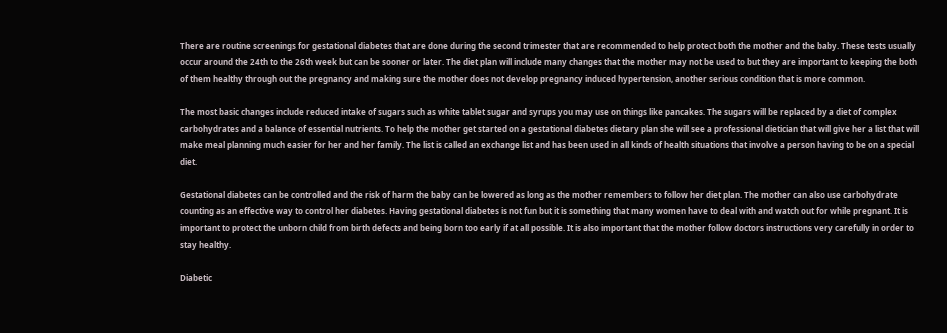There are routine screenings for gestational diabetes that are done during the second trimester that are recommended to help protect both the mother and the baby. These tests usually occur around the 24th to the 26th week but can be sooner or later. The diet plan will include many changes that the mother may not be used to but they are important to keeping the both of them healthy through out the pregnancy and making sure the mother does not develop pregnancy induced hypertension, another serious condition that is more common.

The most basic changes include reduced intake of sugars such as white tablet sugar and syrups you may use on things like pancakes. The sugars will be replaced by a diet of complex carbohydrates and a balance of essential nutrients. To help the mother get started on a gestational diabetes dietary plan she will see a professional dietician that will give her a list that will make meal planning much easier for her and her family. The list is called an exchange list and has been used in all kinds of health situations that involve a person having to be on a special diet.

Gestational diabetes can be controlled and the risk of harm the baby can be lowered as long as the mother remembers to follow her diet plan. The mother can also use carbohydrate counting as an effective way to control her diabetes. Having gestational diabetes is not fun but it is something that many women have to deal with and watch out for while pregnant. It is important to protect the unborn child from birth defects and being born too early if at all possible. It is also important that the mother follow doctors instructions very carefully in order to stay healthy.

Diabetic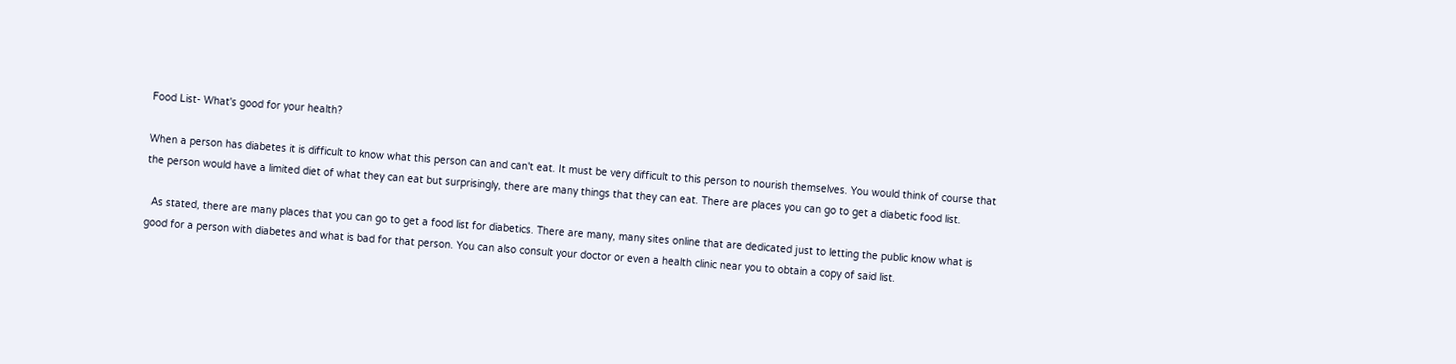Food List- What's good for your health?

When a person has diabetes it is difficult to know what this person can and can't eat. It must be very difficult to this person to nourish themselves. You would think of course that the person would have a limited diet of what they can eat but surprisingly, there are many things that they can eat. There are places you can go to get a diabetic food list.

  As stated, there are many places that you can go to get a food list for diabetics. There are many, many sites online that are dedicated just to letting the public know what is good for a person with diabetes and what is bad for that person. You can also consult your doctor or even a health clinic near you to obtain a copy of said list.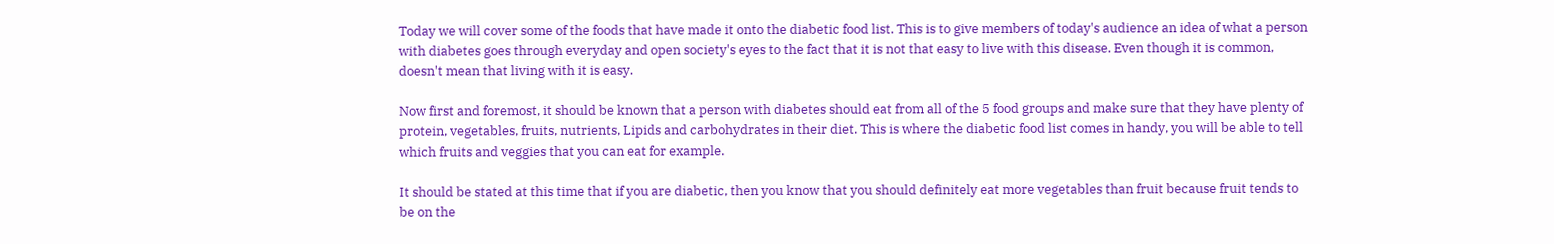Today we will cover some of the foods that have made it onto the diabetic food list. This is to give members of today's audience an idea of what a person with diabetes goes through everyday and open society's eyes to the fact that it is not that easy to live with this disease. Even though it is common, doesn't mean that living with it is easy.

Now first and foremost, it should be known that a person with diabetes should eat from all of the 5 food groups and make sure that they have plenty of protein, vegetables, fruits, nutrients, Lipids and carbohydrates in their diet. This is where the diabetic food list comes in handy, you will be able to tell which fruits and veggies that you can eat for example.

It should be stated at this time that if you are diabetic, then you know that you should definitely eat more vegetables than fruit because fruit tends to be on the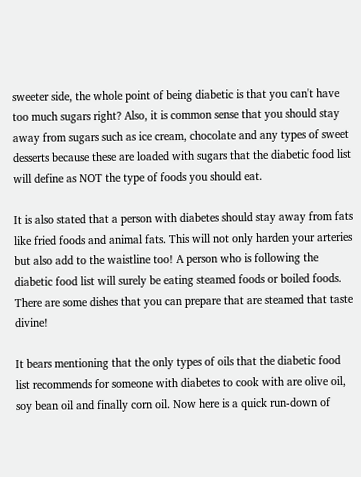sweeter side, the whole point of being diabetic is that you can't have too much sugars right? Also, it is common sense that you should stay away from sugars such as ice cream, chocolate and any types of sweet desserts because these are loaded with sugars that the diabetic food list will define as NOT the type of foods you should eat.

It is also stated that a person with diabetes should stay away from fats like fried foods and animal fats. This will not only harden your arteries but also add to the waistline too! A person who is following the diabetic food list will surely be eating steamed foods or boiled foods. There are some dishes that you can prepare that are steamed that taste divine!

It bears mentioning that the only types of oils that the diabetic food list recommends for someone with diabetes to cook with are olive oil, soy bean oil and finally corn oil. Now here is a quick run-down of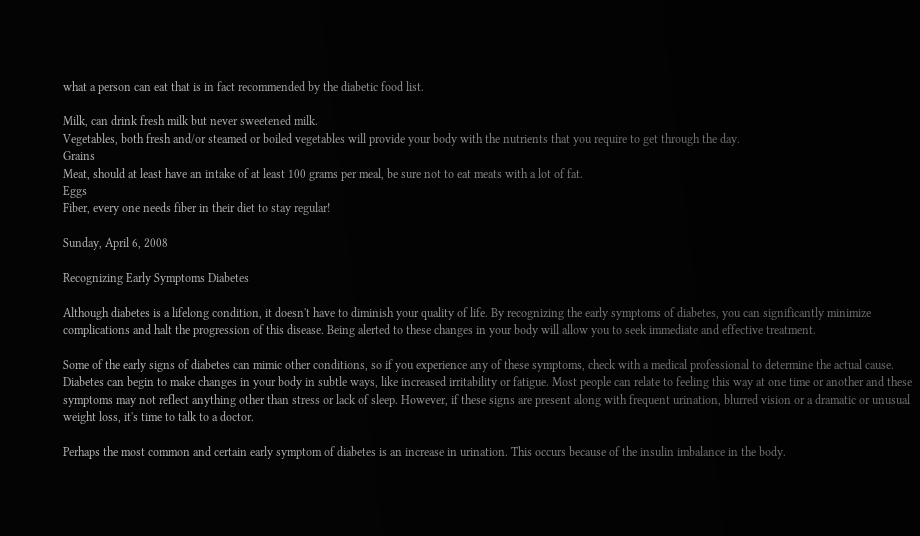what a person can eat that is in fact recommended by the diabetic food list.

Milk, can drink fresh milk but never sweetened milk.
Vegetables, both fresh and/or steamed or boiled vegetables will provide your body with the nutrients that you require to get through the day.
Grains
Meat, should at least have an intake of at least 100 grams per meal, be sure not to eat meats with a lot of fat.
Eggs
Fiber, every one needs fiber in their diet to stay regular!

Sunday, April 6, 2008

Recognizing Early Symptoms Diabetes

Although diabetes is a lifelong condition, it doesn't have to diminish your quality of life. By recognizing the early symptoms of diabetes, you can significantly minimize complications and halt the progression of this disease. Being alerted to these changes in your body will allow you to seek immediate and effective treatment.

Some of the early signs of diabetes can mimic other conditions, so if you experience any of these symptoms, check with a medical professional to determine the actual cause. Diabetes can begin to make changes in your body in subtle ways, like increased irritability or fatigue. Most people can relate to feeling this way at one time or another and these symptoms may not reflect anything other than stress or lack of sleep. However, if these signs are present along with frequent urination, blurred vision or a dramatic or unusual weight loss, it's time to talk to a doctor.

Perhaps the most common and certain early symptom of diabetes is an increase in urination. This occurs because of the insulin imbalance in the body.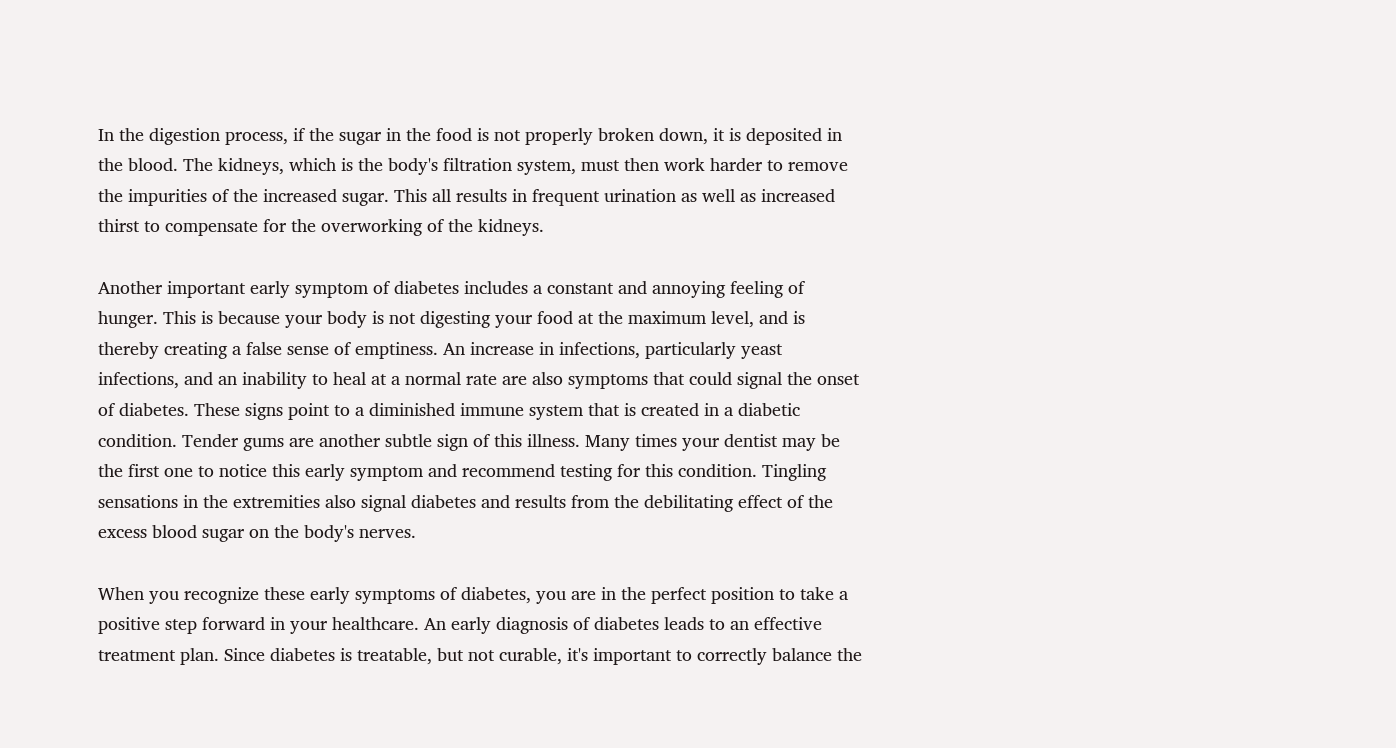In the digestion process, if the sugar in the food is not properly broken down, it is deposited in the blood. The kidneys, which is the body's filtration system, must then work harder to remove the impurities of the increased sugar. This all results in frequent urination as well as increased thirst to compensate for the overworking of the kidneys.

Another important early symptom of diabetes includes a constant and annoying feeling of hunger. This is because your body is not digesting your food at the maximum level, and is thereby creating a false sense of emptiness. An increase in infections, particularly yeast infections, and an inability to heal at a normal rate are also symptoms that could signal the onset of diabetes. These signs point to a diminished immune system that is created in a diabetic condition. Tender gums are another subtle sign of this illness. Many times your dentist may be the first one to notice this early symptom and recommend testing for this condition. Tingling sensations in the extremities also signal diabetes and results from the debilitating effect of the excess blood sugar on the body's nerves.

When you recognize these early symptoms of diabetes, you are in the perfect position to take a positive step forward in your healthcare. An early diagnosis of diabetes leads to an effective treatment plan. Since diabetes is treatable, but not curable, it's important to correctly balance the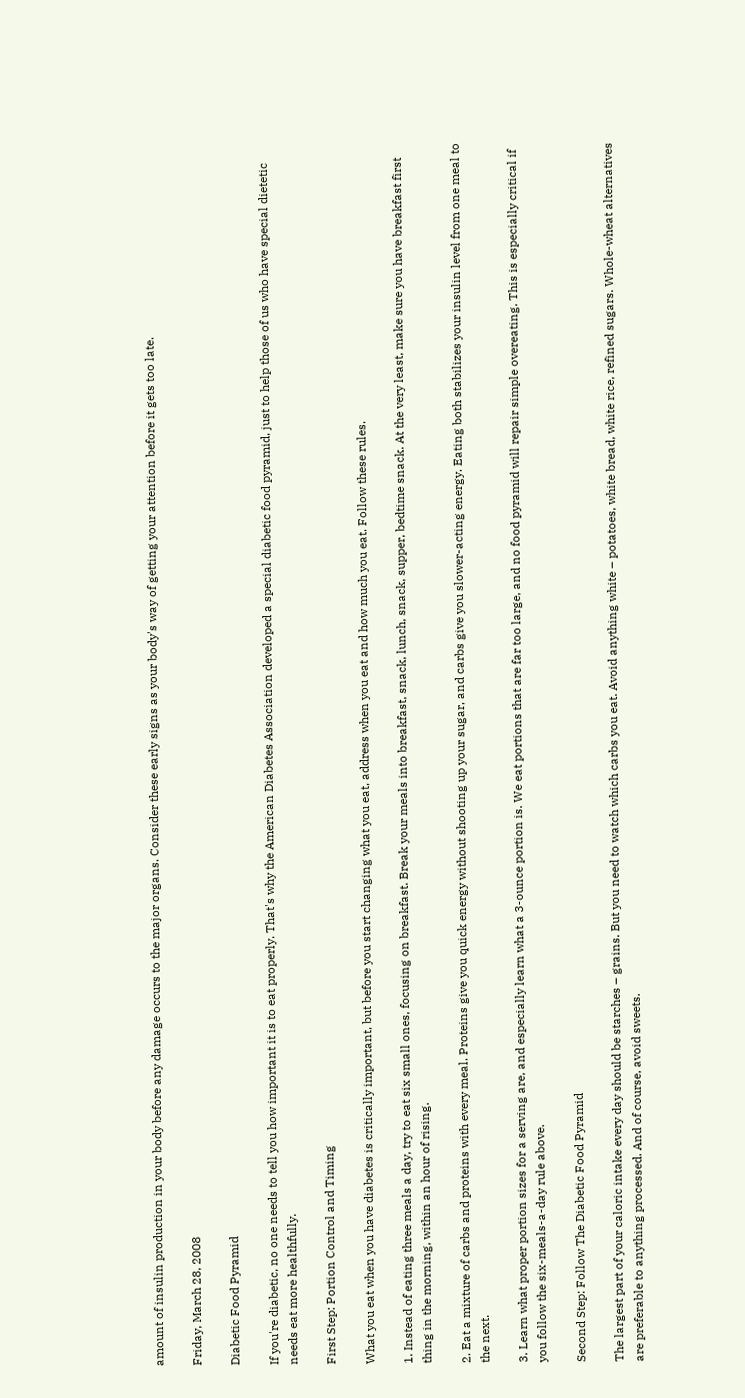amount of insulin production in your body before any damage occurs to the major organs. Consider these early signs as your body's way of getting your attention before it gets too late.

Friday, March 28, 2008

Diabetic Food Pyramid

If you're diabetic, no one needs to tell you how important it is to eat properly. That's why the American Diabetes Association developed a special diabetic food pyramid, just to help those of us who have special dietetic needs eat more healthfully.

First Step: Portion Control and Timing

What you eat when you have diabetes is critically important, but before you start changing what you eat, address when you eat and how much you eat. Follow these rules.

1. Instead of eating three meals a day, try to eat six small ones, focusing on breakfast. Break your meals into breakfast, snack, lunch, snack, supper, bedtime snack. At the very least, make sure you have breakfast first thing in the morning, within an hour of rising.

2. Eat a mixture of carbs and proteins with every meal. Proteins give you quick energy without shooting up your sugar, and carbs give you slower-acting energy. Eating both stabilizes your insulin level from one meal to the next.

3. Learn what proper portion sizes for a serving are, and especially learn what a 3-ounce portion is. We eat portions that are far too large, and no food pyramid will repair simple overeating. This is especially critical if you follow the six-meals-a-day rule above.

Second Step: Follow The Diabetic Food Pyramid

The largest part of your caloric intake every day should be starches – grains. But you need to watch which carbs you eat. Avoid anything white – potatoes, white bread, white rice, refined sugars. Whole-wheat alternatives are preferable to anything processed. And of course, avoid sweets.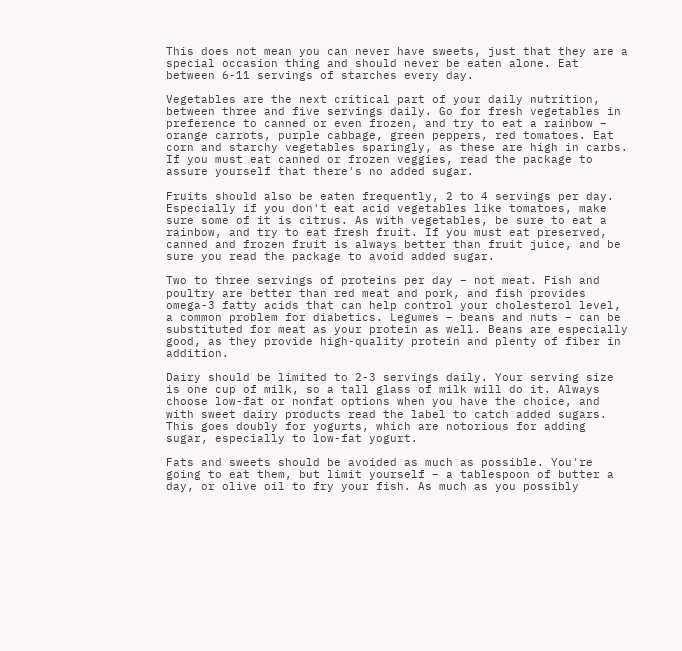This does not mean you can never have sweets, just that they are a special occasion thing and should never be eaten alone. Eat between 6-11 servings of starches every day.

Vegetables are the next critical part of your daily nutrition, between three and five servings daily. Go for fresh vegetables in preference to canned or even frozen, and try to eat a rainbow – orange carrots, purple cabbage, green peppers, red tomatoes. Eat corn and starchy vegetables sparingly, as these are high in carbs. If you must eat canned or frozen veggies, read the package to assure yourself that there's no added sugar.

Fruits should also be eaten frequently, 2 to 4 servings per day. Especially if you don't eat acid vegetables like tomatoes, make sure some of it is citrus. As with vegetables, be sure to eat a rainbow, and try to eat fresh fruit. If you must eat preserved, canned and frozen fruit is always better than fruit juice, and be sure you read the package to avoid added sugar.

Two to three servings of proteins per day – not meat. Fish and poultry are better than red meat and pork, and fish provides omega-3 fatty acids that can help control your cholesterol level, a common problem for diabetics. Legumes – beans and nuts – can be substituted for meat as your protein as well. Beans are especially good, as they provide high-quality protein and plenty of fiber in addition.

Dairy should be limited to 2-3 servings daily. Your serving size is one cup of milk, so a tall glass of milk will do it. Always choose low-fat or nonfat options when you have the choice, and with sweet dairy products read the label to catch added sugars. This goes doubly for yogurts, which are notorious for adding sugar, especially to low-fat yogurt.

Fats and sweets should be avoided as much as possible. You're going to eat them, but limit yourself – a tablespoon of butter a day, or olive oil to fry your fish. As much as you possibly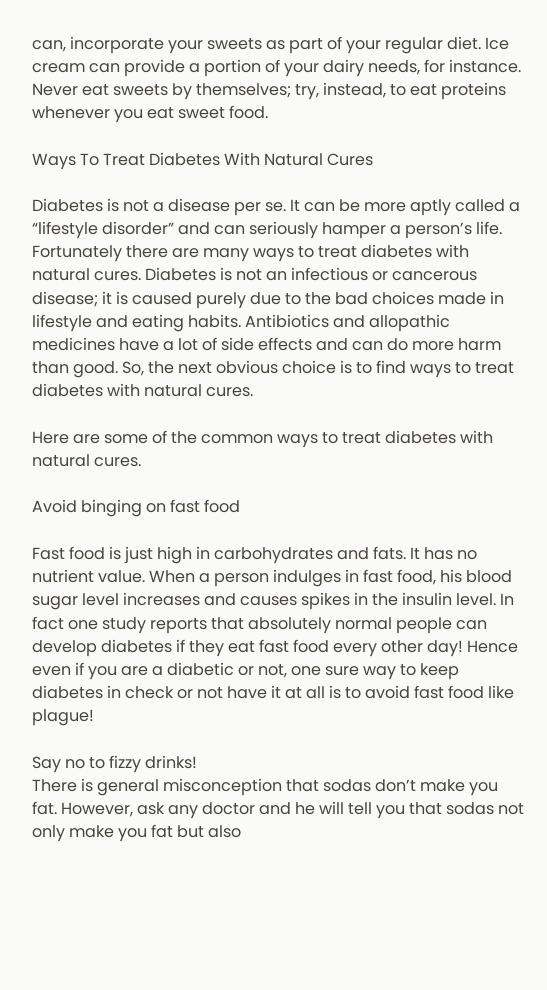can, incorporate your sweets as part of your regular diet. Ice cream can provide a portion of your dairy needs, for instance. Never eat sweets by themselves; try, instead, to eat proteins whenever you eat sweet food.

Ways To Treat Diabetes With Natural Cures

Diabetes is not a disease per se. It can be more aptly called a “lifestyle disorder” and can seriously hamper a person’s life. Fortunately there are many ways to treat diabetes with natural cures. Diabetes is not an infectious or cancerous disease; it is caused purely due to the bad choices made in lifestyle and eating habits. Antibiotics and allopathic medicines have a lot of side effects and can do more harm than good. So, the next obvious choice is to find ways to treat diabetes with natural cures.

Here are some of the common ways to treat diabetes with natural cures.

Avoid binging on fast food

Fast food is just high in carbohydrates and fats. It has no nutrient value. When a person indulges in fast food, his blood sugar level increases and causes spikes in the insulin level. In fact one study reports that absolutely normal people can develop diabetes if they eat fast food every other day! Hence even if you are a diabetic or not, one sure way to keep diabetes in check or not have it at all is to avoid fast food like plague!

Say no to fizzy drinks!
There is general misconception that sodas don’t make you fat. However, ask any doctor and he will tell you that sodas not only make you fat but also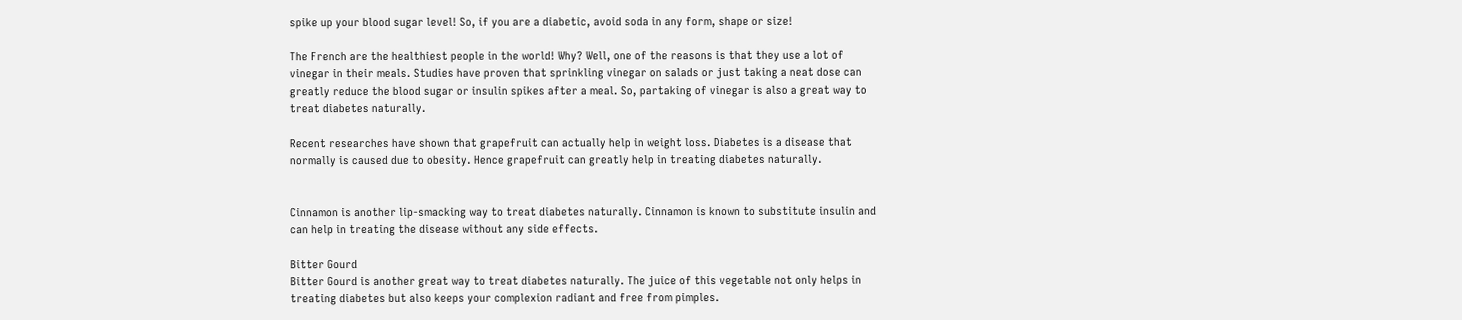spike up your blood sugar level! So, if you are a diabetic, avoid soda in any form, shape or size!

The French are the healthiest people in the world! Why? Well, one of the reasons is that they use a lot of vinegar in their meals. Studies have proven that sprinkling vinegar on salads or just taking a neat dose can greatly reduce the blood sugar or insulin spikes after a meal. So, partaking of vinegar is also a great way to treat diabetes naturally.

Recent researches have shown that grapefruit can actually help in weight loss. Diabetes is a disease that normally is caused due to obesity. Hence grapefruit can greatly help in treating diabetes naturally.


Cinnamon is another lip-smacking way to treat diabetes naturally. Cinnamon is known to substitute insulin and can help in treating the disease without any side effects.

Bitter Gourd
Bitter Gourd is another great way to treat diabetes naturally. The juice of this vegetable not only helps in treating diabetes but also keeps your complexion radiant and free from pimples.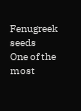Fenugreek seeds
One of the most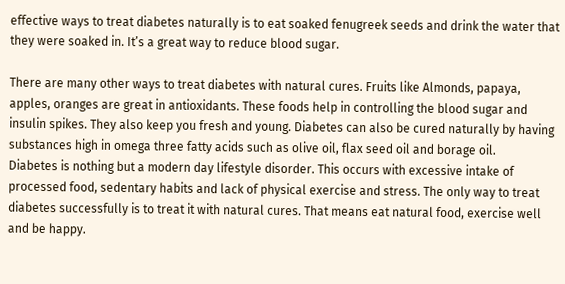effective ways to treat diabetes naturally is to eat soaked fenugreek seeds and drink the water that they were soaked in. It’s a great way to reduce blood sugar.

There are many other ways to treat diabetes with natural cures. Fruits like Almonds, papaya, apples, oranges are great in antioxidants. These foods help in controlling the blood sugar and insulin spikes. They also keep you fresh and young. Diabetes can also be cured naturally by having substances high in omega three fatty acids such as olive oil, flax seed oil and borage oil.
Diabetes is nothing but a modern day lifestyle disorder. This occurs with excessive intake of processed food, sedentary habits and lack of physical exercise and stress. The only way to treat diabetes successfully is to treat it with natural cures. That means eat natural food, exercise well and be happy.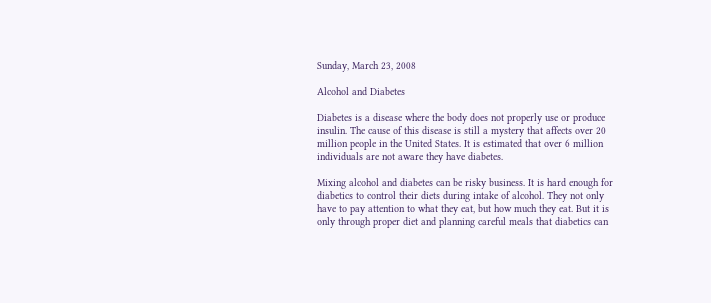Sunday, March 23, 2008

Alcohol and Diabetes

Diabetes is a disease where the body does not properly use or produce insulin. The cause of this disease is still a mystery that affects over 20 million people in the United States. It is estimated that over 6 million individuals are not aware they have diabetes.

Mixing alcohol and diabetes can be risky business. It is hard enough for diabetics to control their diets during intake of alcohol. They not only have to pay attention to what they eat, but how much they eat. But it is only through proper diet and planning careful meals that diabetics can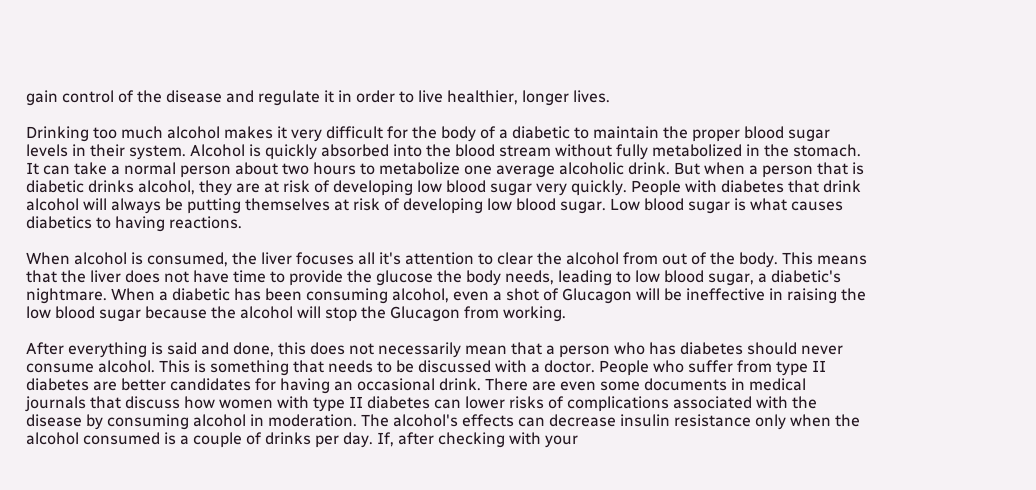gain control of the disease and regulate it in order to live healthier, longer lives.

Drinking too much alcohol makes it very difficult for the body of a diabetic to maintain the proper blood sugar levels in their system. Alcohol is quickly absorbed into the blood stream without fully metabolized in the stomach. It can take a normal person about two hours to metabolize one average alcoholic drink. But when a person that is diabetic drinks alcohol, they are at risk of developing low blood sugar very quickly. People with diabetes that drink alcohol will always be putting themselves at risk of developing low blood sugar. Low blood sugar is what causes diabetics to having reactions.

When alcohol is consumed, the liver focuses all it's attention to clear the alcohol from out of the body. This means that the liver does not have time to provide the glucose the body needs, leading to low blood sugar, a diabetic's nightmare. When a diabetic has been consuming alcohol, even a shot of Glucagon will be ineffective in raising the low blood sugar because the alcohol will stop the Glucagon from working.

After everything is said and done, this does not necessarily mean that a person who has diabetes should never consume alcohol. This is something that needs to be discussed with a doctor. People who suffer from type II diabetes are better candidates for having an occasional drink. There are even some documents in medical journals that discuss how women with type II diabetes can lower risks of complications associated with the disease by consuming alcohol in moderation. The alcohol's effects can decrease insulin resistance only when the alcohol consumed is a couple of drinks per day. If, after checking with your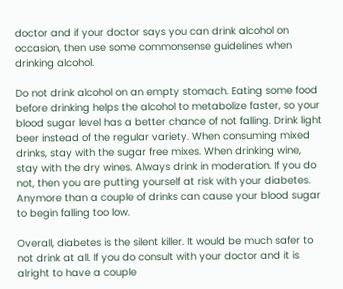doctor and if your doctor says you can drink alcohol on occasion, then use some commonsense guidelines when drinking alcohol.

Do not drink alcohol on an empty stomach. Eating some food before drinking helps the alcohol to metabolize faster, so your blood sugar level has a better chance of not falling. Drink light beer instead of the regular variety. When consuming mixed drinks, stay with the sugar free mixes. When drinking wine, stay with the dry wines. Always drink in moderation. If you do not, then you are putting yourself at risk with your diabetes. Anymore than a couple of drinks can cause your blood sugar to begin falling too low.

Overall, diabetes is the silent killer. It would be much safer to not drink at all. If you do consult with your doctor and it is alright to have a couple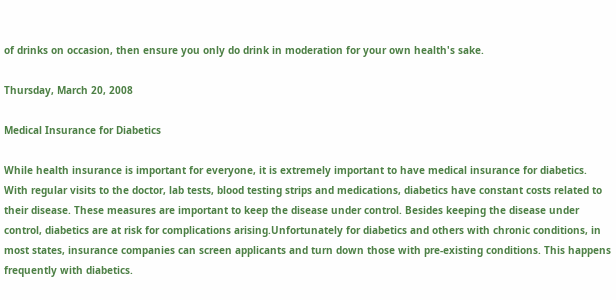of drinks on occasion, then ensure you only do drink in moderation for your own health's sake.

Thursday, March 20, 2008

Medical Insurance for Diabetics

While health insurance is important for everyone, it is extremely important to have medical insurance for diabetics. With regular visits to the doctor, lab tests, blood testing strips and medications, diabetics have constant costs related to their disease. These measures are important to keep the disease under control. Besides keeping the disease under control, diabetics are at risk for complications arising.Unfortunately for diabetics and others with chronic conditions, in most states, insurance companies can screen applicants and turn down those with pre-existing conditions. This happens frequently with diabetics.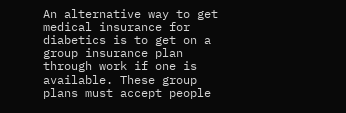An alternative way to get medical insurance for diabetics is to get on a group insurance plan through work if one is available. These group plans must accept people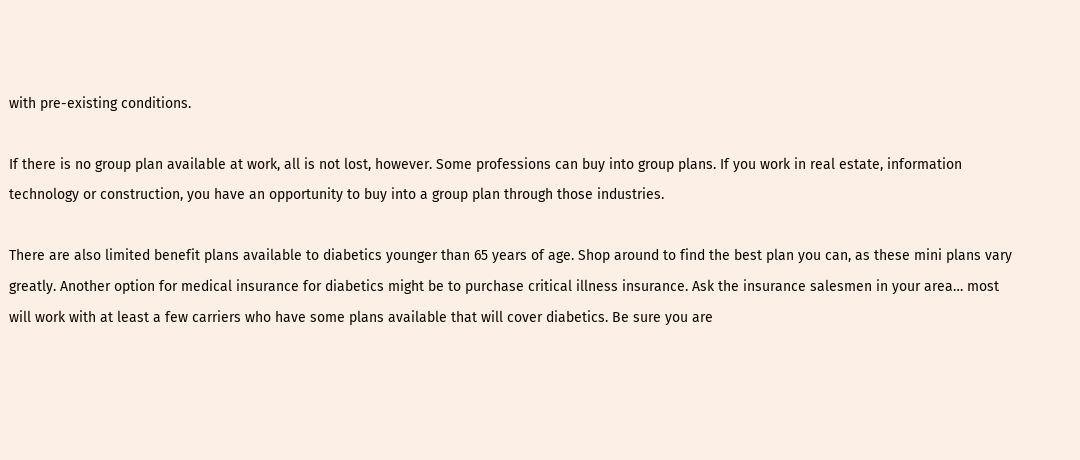with pre-existing conditions.

If there is no group plan available at work, all is not lost, however. Some professions can buy into group plans. If you work in real estate, information technology or construction, you have an opportunity to buy into a group plan through those industries.

There are also limited benefit plans available to diabetics younger than 65 years of age. Shop around to find the best plan you can, as these mini plans vary greatly. Another option for medical insurance for diabetics might be to purchase critical illness insurance. Ask the insurance salesmen in your area… most will work with at least a few carriers who have some plans available that will cover diabetics. Be sure you are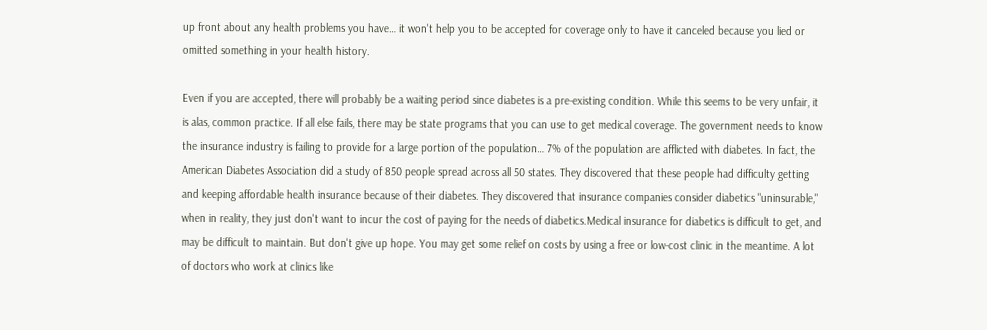up front about any health problems you have… it won't help you to be accepted for coverage only to have it canceled because you lied or omitted something in your health history.

Even if you are accepted, there will probably be a waiting period since diabetes is a pre-existing condition. While this seems to be very unfair, it is alas, common practice. If all else fails, there may be state programs that you can use to get medical coverage. The government needs to know the insurance industry is failing to provide for a large portion of the population… 7% of the population are afflicted with diabetes. In fact, the American Diabetes Association did a study of 850 people spread across all 50 states. They discovered that these people had difficulty getting and keeping affordable health insurance because of their diabetes. They discovered that insurance companies consider diabetics "uninsurable," when in reality, they just don't want to incur the cost of paying for the needs of diabetics.Medical insurance for diabetics is difficult to get, and may be difficult to maintain. But don't give up hope. You may get some relief on costs by using a free or low-cost clinic in the meantime. A lot of doctors who work at clinics like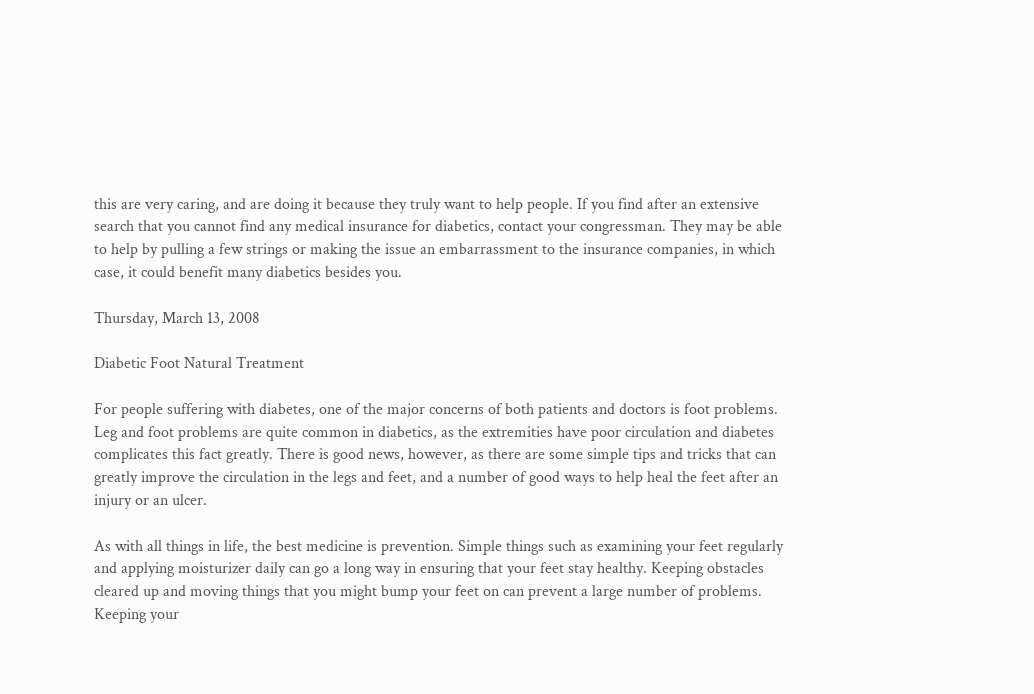this are very caring, and are doing it because they truly want to help people. If you find after an extensive search that you cannot find any medical insurance for diabetics, contact your congressman. They may be able to help by pulling a few strings or making the issue an embarrassment to the insurance companies, in which case, it could benefit many diabetics besides you.

Thursday, March 13, 2008

Diabetic Foot Natural Treatment

For people suffering with diabetes, one of the major concerns of both patients and doctors is foot problems. Leg and foot problems are quite common in diabetics, as the extremities have poor circulation and diabetes complicates this fact greatly. There is good news, however, as there are some simple tips and tricks that can greatly improve the circulation in the legs and feet, and a number of good ways to help heal the feet after an injury or an ulcer.

As with all things in life, the best medicine is prevention. Simple things such as examining your feet regularly and applying moisturizer daily can go a long way in ensuring that your feet stay healthy. Keeping obstacles cleared up and moving things that you might bump your feet on can prevent a large number of problems. Keeping your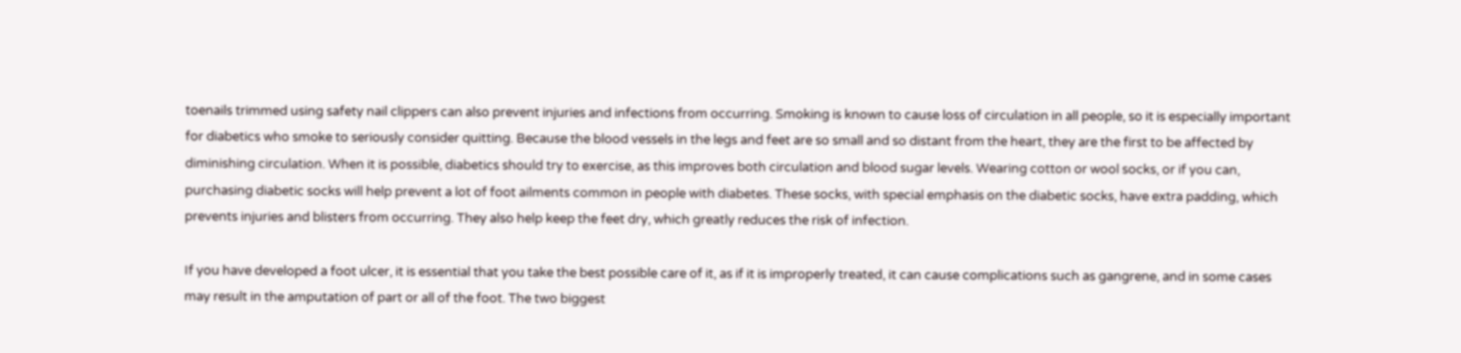toenails trimmed using safety nail clippers can also prevent injuries and infections from occurring. Smoking is known to cause loss of circulation in all people, so it is especially important for diabetics who smoke to seriously consider quitting. Because the blood vessels in the legs and feet are so small and so distant from the heart, they are the first to be affected by diminishing circulation. When it is possible, diabetics should try to exercise, as this improves both circulation and blood sugar levels. Wearing cotton or wool socks, or if you can, purchasing diabetic socks will help prevent a lot of foot ailments common in people with diabetes. These socks, with special emphasis on the diabetic socks, have extra padding, which prevents injuries and blisters from occurring. They also help keep the feet dry, which greatly reduces the risk of infection.

If you have developed a foot ulcer, it is essential that you take the best possible care of it, as if it is improperly treated, it can cause complications such as gangrene, and in some cases may result in the amputation of part or all of the foot. The two biggest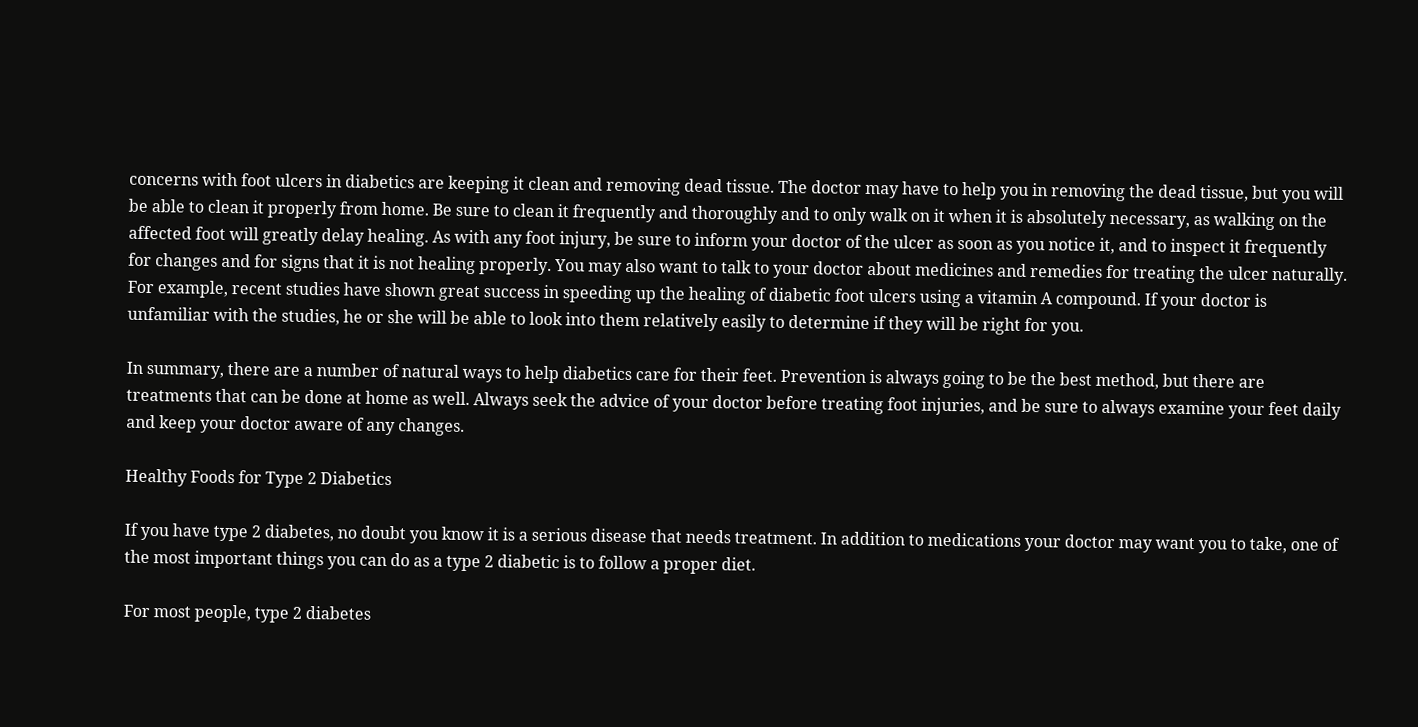concerns with foot ulcers in diabetics are keeping it clean and removing dead tissue. The doctor may have to help you in removing the dead tissue, but you will be able to clean it properly from home. Be sure to clean it frequently and thoroughly and to only walk on it when it is absolutely necessary, as walking on the affected foot will greatly delay healing. As with any foot injury, be sure to inform your doctor of the ulcer as soon as you notice it, and to inspect it frequently for changes and for signs that it is not healing properly. You may also want to talk to your doctor about medicines and remedies for treating the ulcer naturally. For example, recent studies have shown great success in speeding up the healing of diabetic foot ulcers using a vitamin A compound. If your doctor is unfamiliar with the studies, he or she will be able to look into them relatively easily to determine if they will be right for you.

In summary, there are a number of natural ways to help diabetics care for their feet. Prevention is always going to be the best method, but there are treatments that can be done at home as well. Always seek the advice of your doctor before treating foot injuries, and be sure to always examine your feet daily and keep your doctor aware of any changes.

Healthy Foods for Type 2 Diabetics

If you have type 2 diabetes, no doubt you know it is a serious disease that needs treatment. In addition to medications your doctor may want you to take, one of the most important things you can do as a type 2 diabetic is to follow a proper diet.

For most people, type 2 diabetes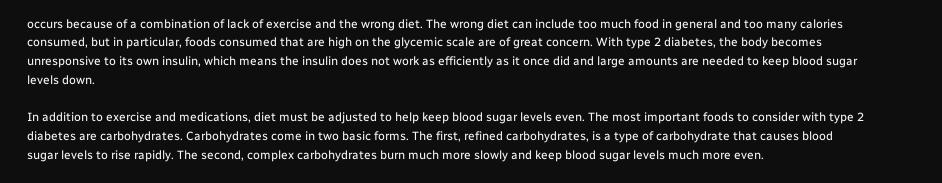occurs because of a combination of lack of exercise and the wrong diet. The wrong diet can include too much food in general and too many calories consumed, but in particular, foods consumed that are high on the glycemic scale are of great concern. With type 2 diabetes, the body becomes unresponsive to its own insulin, which means the insulin does not work as efficiently as it once did and large amounts are needed to keep blood sugar levels down.

In addition to exercise and medications, diet must be adjusted to help keep blood sugar levels even. The most important foods to consider with type 2 diabetes are carbohydrates. Carbohydrates come in two basic forms. The first, refined carbohydrates, is a type of carbohydrate that causes blood sugar levels to rise rapidly. The second, complex carbohydrates burn much more slowly and keep blood sugar levels much more even.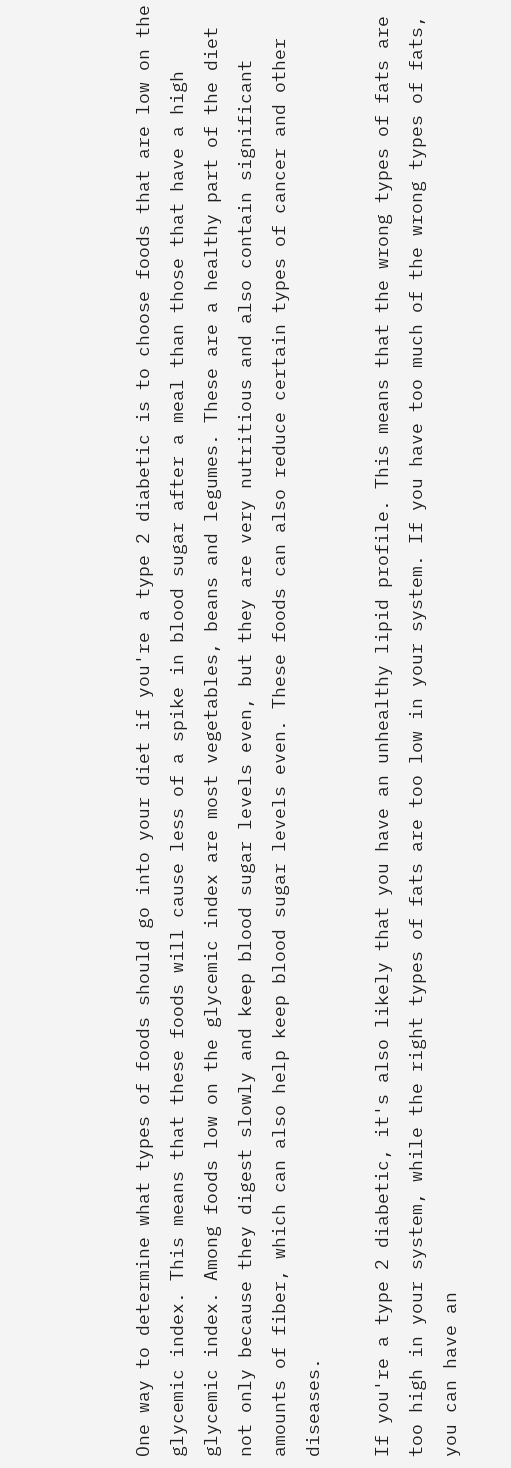One way to determine what types of foods should go into your diet if you're a type 2 diabetic is to choose foods that are low on the glycemic index. This means that these foods will cause less of a spike in blood sugar after a meal than those that have a high glycemic index. Among foods low on the glycemic index are most vegetables, beans and legumes. These are a healthy part of the diet not only because they digest slowly and keep blood sugar levels even, but they are very nutritious and also contain significant amounts of fiber, which can also help keep blood sugar levels even. These foods can also reduce certain types of cancer and other diseases.

If you're a type 2 diabetic, it's also likely that you have an unhealthy lipid profile. This means that the wrong types of fats are too high in your system, while the right types of fats are too low in your system. If you have too much of the wrong types of fats, you can have an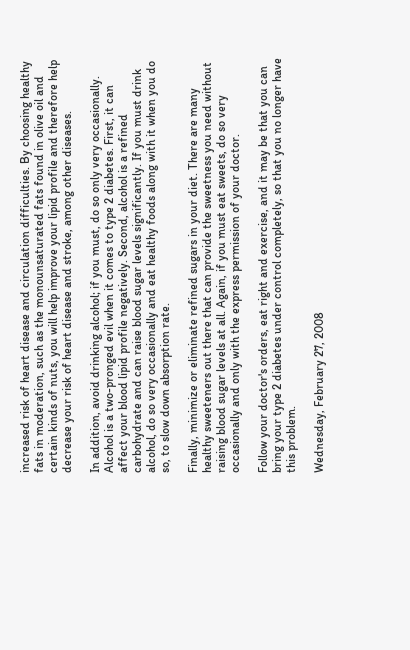increased risk of heart disease and circulation difficulties. By choosing healthy fats in moderation, such as the monounsaturated fats found in olive oil and certain kinds of nuts, you will help improve your lipid profile and therefore help decrease your risk of heart disease and stroke, among other diseases.

In addition, avoid drinking alcohol; if you must, do so only very occasionally. Alcohol is a two-pronged evil when it comes to type 2 diabetes. First, it can affect your blood lipid profile negatively. Second, alcohol is a refined carbohydrate and can raise blood sugar levels significantly. If you must drink alcohol, do so very occasionally and eat healthy foods along with it when you do so, to slow down absorption rate.

Finally, minimize or eliminate refined sugars in your diet. There are many healthy sweeteners out there that can provide the sweetness you need without raising blood sugar levels at all. Again, if you must eat sweets, do so very occasionally and only with the express permission of your doctor.

Follow your doctor's orders, eat right and exercise, and it may be that you can bring your type 2 diabetes under control completely, so that you no longer have this problem.

Wednesday, February 27, 2008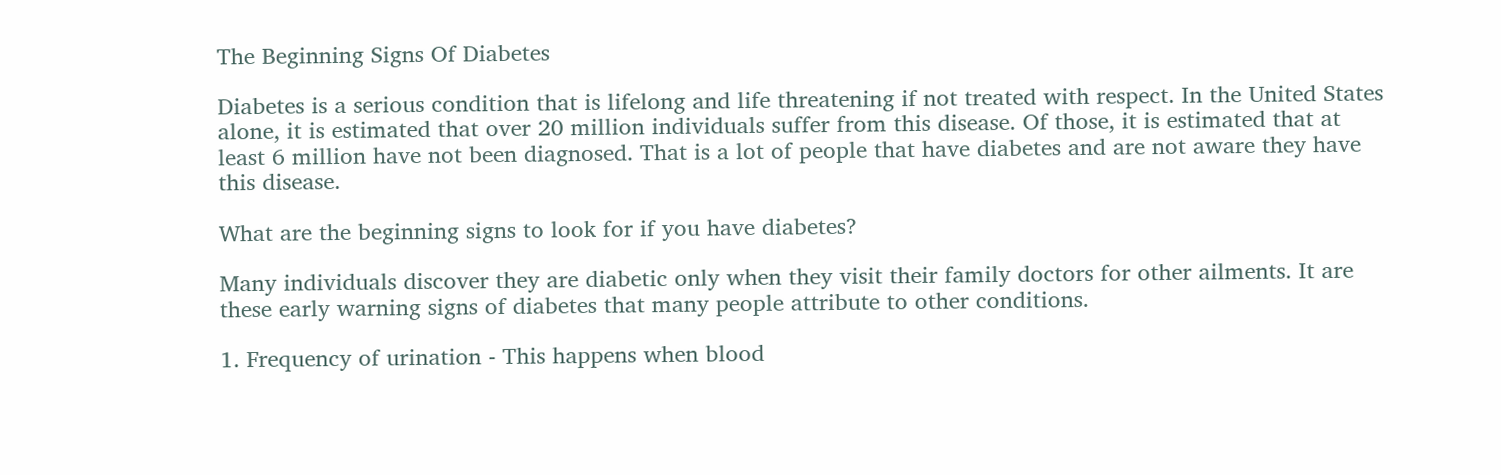The Beginning Signs Of Diabetes

Diabetes is a serious condition that is lifelong and life threatening if not treated with respect. In the United States alone, it is estimated that over 20 million individuals suffer from this disease. Of those, it is estimated that at least 6 million have not been diagnosed. That is a lot of people that have diabetes and are not aware they have this disease.

What are the beginning signs to look for if you have diabetes?

Many individuals discover they are diabetic only when they visit their family doctors for other ailments. It are these early warning signs of diabetes that many people attribute to other conditions.

1. Frequency of urination - This happens when blood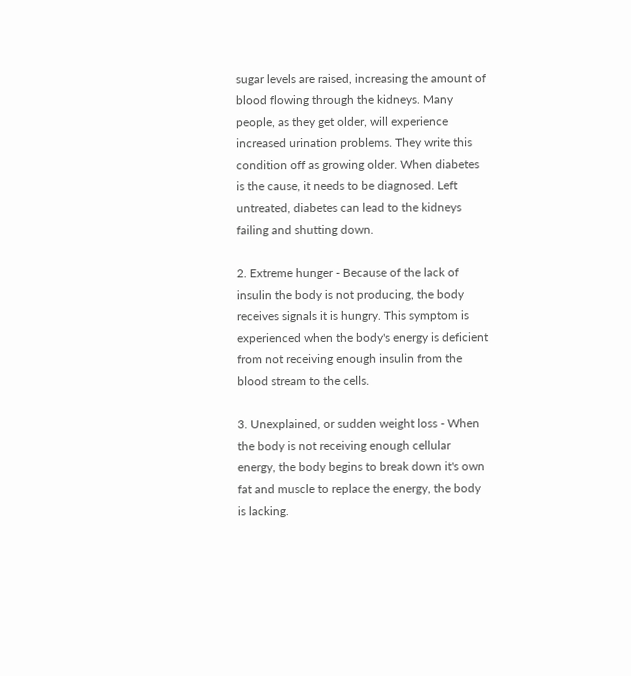sugar levels are raised, increasing the amount of blood flowing through the kidneys. Many people, as they get older, will experience increased urination problems. They write this condition off as growing older. When diabetes is the cause, it needs to be diagnosed. Left untreated, diabetes can lead to the kidneys failing and shutting down.

2. Extreme hunger - Because of the lack of insulin the body is not producing, the body receives signals it is hungry. This symptom is experienced when the body's energy is deficient from not receiving enough insulin from the blood stream to the cells.

3. Unexplained, or sudden weight loss - When the body is not receiving enough cellular energy, the body begins to break down it's own fat and muscle to replace the energy, the body is lacking.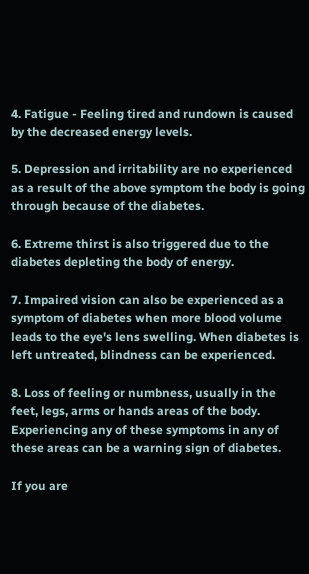4. Fatigue - Feeling tired and rundown is caused by the decreased energy levels.

5. Depression and irritability are no experienced as a result of the above symptom the body is going through because of the diabetes.

6. Extreme thirst is also triggered due to the diabetes depleting the body of energy.

7. Impaired vision can also be experienced as a symptom of diabetes when more blood volume leads to the eye's lens swelling. When diabetes is left untreated, blindness can be experienced.

8. Loss of feeling or numbness, usually in the feet, legs, arms or hands areas of the body. Experiencing any of these symptoms in any of these areas can be a warning sign of diabetes.

If you are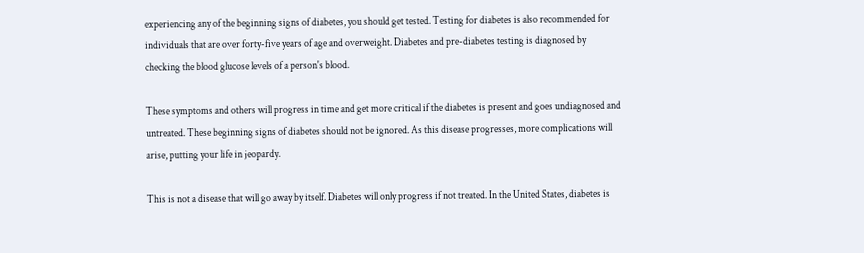experiencing any of the beginning signs of diabetes, you should get tested. Testing for diabetes is also recommended for individuals that are over forty-five years of age and overweight. Diabetes and pre-diabetes testing is diagnosed by checking the blood glucose levels of a person's blood.

These symptoms and others will progress in time and get more critical if the diabetes is present and goes undiagnosed and untreated. These beginning signs of diabetes should not be ignored. As this disease progresses, more complications will arise, putting your life in jeopardy.

This is not a disease that will go away by itself. Diabetes will only progress if not treated. In the United States, diabetes is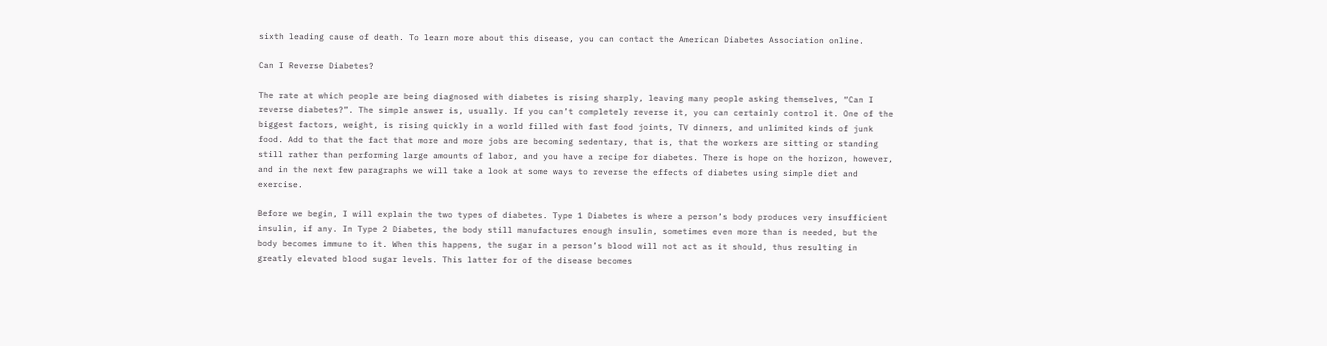sixth leading cause of death. To learn more about this disease, you can contact the American Diabetes Association online.

Can I Reverse Diabetes?

The rate at which people are being diagnosed with diabetes is rising sharply, leaving many people asking themselves, “Can I reverse diabetes?”. The simple answer is, usually. If you can’t completely reverse it, you can certainly control it. One of the biggest factors, weight, is rising quickly in a world filled with fast food joints, TV dinners, and unlimited kinds of junk food. Add to that the fact that more and more jobs are becoming sedentary, that is, that the workers are sitting or standing still rather than performing large amounts of labor, and you have a recipe for diabetes. There is hope on the horizon, however, and in the next few paragraphs we will take a look at some ways to reverse the effects of diabetes using simple diet and exercise.

Before we begin, I will explain the two types of diabetes. Type 1 Diabetes is where a person’s body produces very insufficient insulin, if any. In Type 2 Diabetes, the body still manufactures enough insulin, sometimes even more than is needed, but the body becomes immune to it. When this happens, the sugar in a person’s blood will not act as it should, thus resulting in greatly elevated blood sugar levels. This latter for of the disease becomes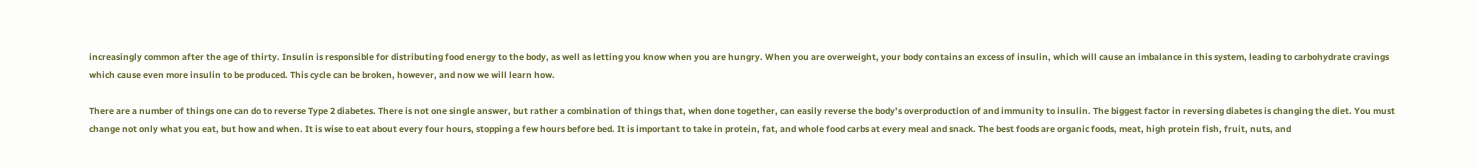increasingly common after the age of thirty. Insulin is responsible for distributing food energy to the body, as well as letting you know when you are hungry. When you are overweight, your body contains an excess of insulin, which will cause an imbalance in this system, leading to carbohydrate cravings which cause even more insulin to be produced. This cycle can be broken, however, and now we will learn how.

There are a number of things one can do to reverse Type 2 diabetes. There is not one single answer, but rather a combination of things that, when done together, can easily reverse the body’s overproduction of and immunity to insulin. The biggest factor in reversing diabetes is changing the diet. You must change not only what you eat, but how and when. It is wise to eat about every four hours, stopping a few hours before bed. It is important to take in protein, fat, and whole food carbs at every meal and snack. The best foods are organic foods, meat, high protein fish, fruit, nuts, and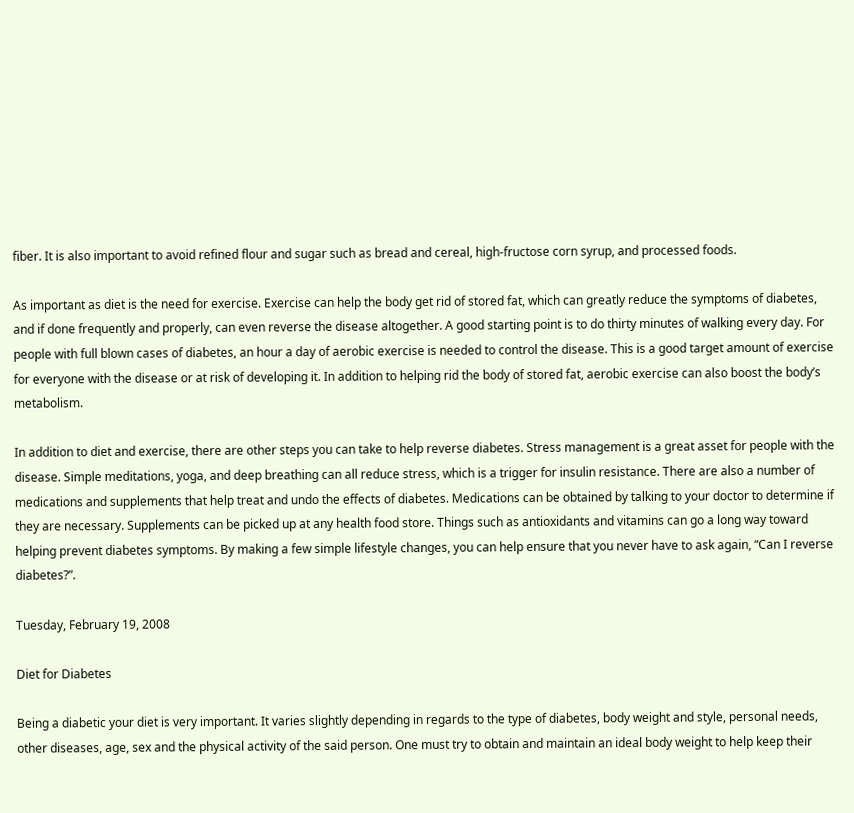fiber. It is also important to avoid refined flour and sugar such as bread and cereal, high-fructose corn syrup, and processed foods.

As important as diet is the need for exercise. Exercise can help the body get rid of stored fat, which can greatly reduce the symptoms of diabetes, and if done frequently and properly, can even reverse the disease altogether. A good starting point is to do thirty minutes of walking every day. For people with full blown cases of diabetes, an hour a day of aerobic exercise is needed to control the disease. This is a good target amount of exercise for everyone with the disease or at risk of developing it. In addition to helping rid the body of stored fat, aerobic exercise can also boost the body’s metabolism.

In addition to diet and exercise, there are other steps you can take to help reverse diabetes. Stress management is a great asset for people with the disease. Simple meditations, yoga, and deep breathing can all reduce stress, which is a trigger for insulin resistance. There are also a number of medications and supplements that help treat and undo the effects of diabetes. Medications can be obtained by talking to your doctor to determine if they are necessary. Supplements can be picked up at any health food store. Things such as antioxidants and vitamins can go a long way toward helping prevent diabetes symptoms. By making a few simple lifestyle changes, you can help ensure that you never have to ask again, “Can I reverse diabetes?”.

Tuesday, February 19, 2008

Diet for Diabetes

Being a diabetic your diet is very important. It varies slightly depending in regards to the type of diabetes, body weight and style, personal needs, other diseases, age, sex and the physical activity of the said person. One must try to obtain and maintain an ideal body weight to help keep their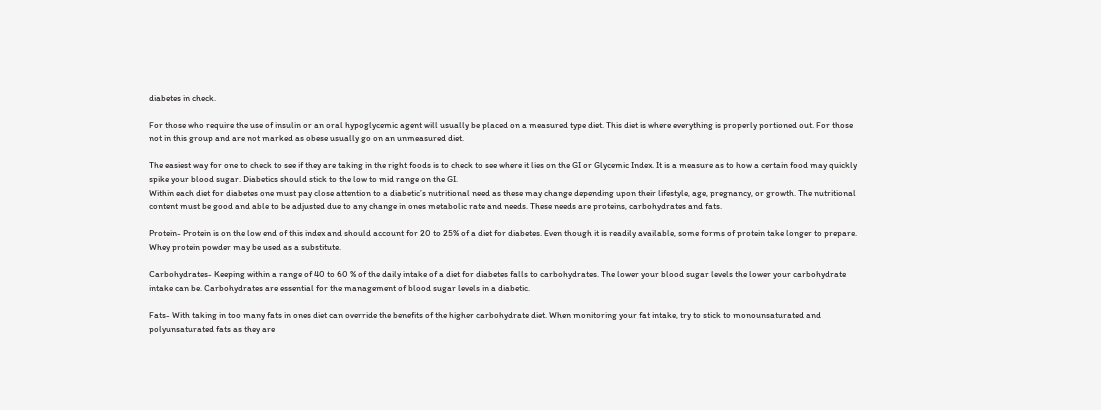diabetes in check.

For those who require the use of insulin or an oral hypoglycemic agent will usually be placed on a measured type diet. This diet is where everything is properly portioned out. For those not in this group and are not marked as obese usually go on an unmeasured diet.

The easiest way for one to check to see if they are taking in the right foods is to check to see where it lies on the GI or Glycemic Index. It is a measure as to how a certain food may quickly spike your blood sugar. Diabetics should stick to the low to mid range on the GI.
Within each diet for diabetes one must pay close attention to a diabetic’s nutritional need as these may change depending upon their lifestyle, age, pregnancy, or growth. The nutritional content must be good and able to be adjusted due to any change in ones metabolic rate and needs. These needs are proteins, carbohydrates and fats.

Protein- Protein is on the low end of this index and should account for 20 to 25% of a diet for diabetes. Even though it is readily available, some forms of protein take longer to prepare. Whey protein powder may be used as a substitute.

Carbohydrates- Keeping within a range of 40 to 60 % of the daily intake of a diet for diabetes falls to carbohydrates. The lower your blood sugar levels the lower your carbohydrate intake can be. Carbohydrates are essential for the management of blood sugar levels in a diabetic.

Fats- With taking in too many fats in ones diet can override the benefits of the higher carbohydrate diet. When monitoring your fat intake, try to stick to monounsaturated and polyunsaturated fats as they are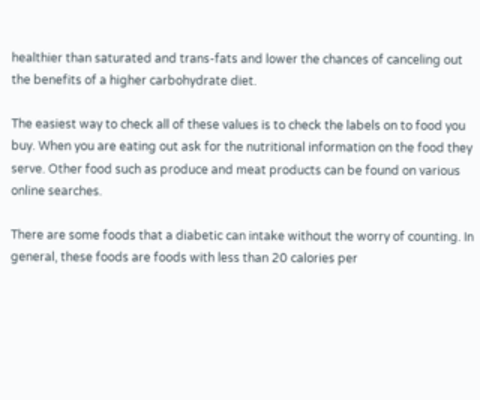healthier than saturated and trans-fats and lower the chances of canceling out the benefits of a higher carbohydrate diet.

The easiest way to check all of these values is to check the labels on to food you buy. When you are eating out ask for the nutritional information on the food they serve. Other food such as produce and meat products can be found on various online searches.

There are some foods that a diabetic can intake without the worry of counting. In general, these foods are foods with less than 20 calories per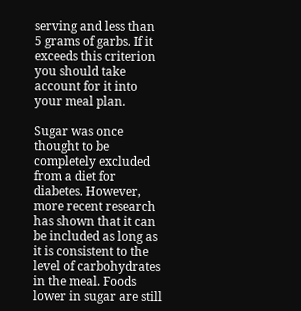serving and less than 5 grams of garbs. If it exceeds this criterion you should take account for it into your meal plan.

Sugar was once thought to be completely excluded from a diet for diabetes. However, more recent research has shown that it can be included as long as it is consistent to the level of carbohydrates in the meal. Foods lower in sugar are still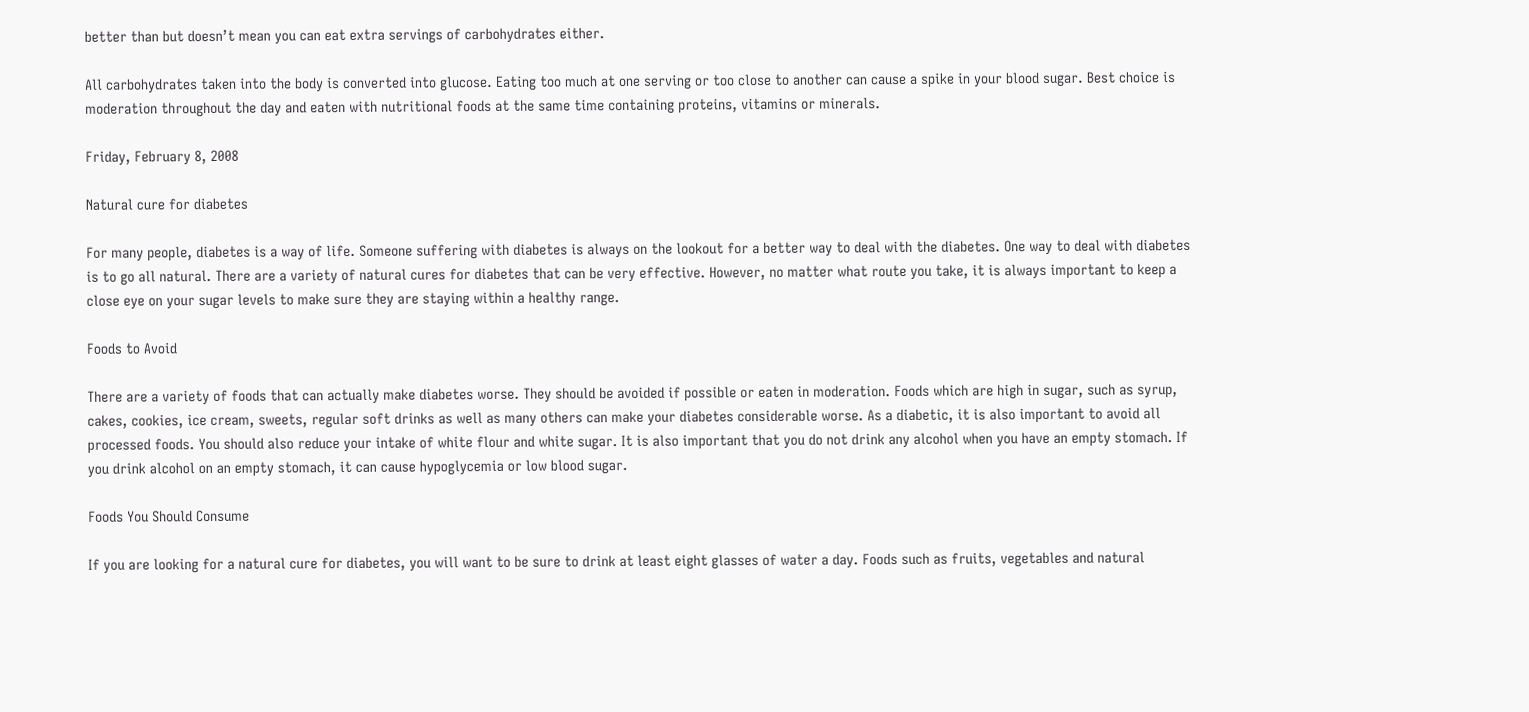better than but doesn’t mean you can eat extra servings of carbohydrates either.

All carbohydrates taken into the body is converted into glucose. Eating too much at one serving or too close to another can cause a spike in your blood sugar. Best choice is moderation throughout the day and eaten with nutritional foods at the same time containing proteins, vitamins or minerals.

Friday, February 8, 2008

Natural cure for diabetes

For many people, diabetes is a way of life. Someone suffering with diabetes is always on the lookout for a better way to deal with the diabetes. One way to deal with diabetes is to go all natural. There are a variety of natural cures for diabetes that can be very effective. However, no matter what route you take, it is always important to keep a close eye on your sugar levels to make sure they are staying within a healthy range.

Foods to Avoid

There are a variety of foods that can actually make diabetes worse. They should be avoided if possible or eaten in moderation. Foods which are high in sugar, such as syrup, cakes, cookies, ice cream, sweets, regular soft drinks as well as many others can make your diabetes considerable worse. As a diabetic, it is also important to avoid all processed foods. You should also reduce your intake of white flour and white sugar. It is also important that you do not drink any alcohol when you have an empty stomach. If you drink alcohol on an empty stomach, it can cause hypoglycemia or low blood sugar.

Foods You Should Consume

If you are looking for a natural cure for diabetes, you will want to be sure to drink at least eight glasses of water a day. Foods such as fruits, vegetables and natural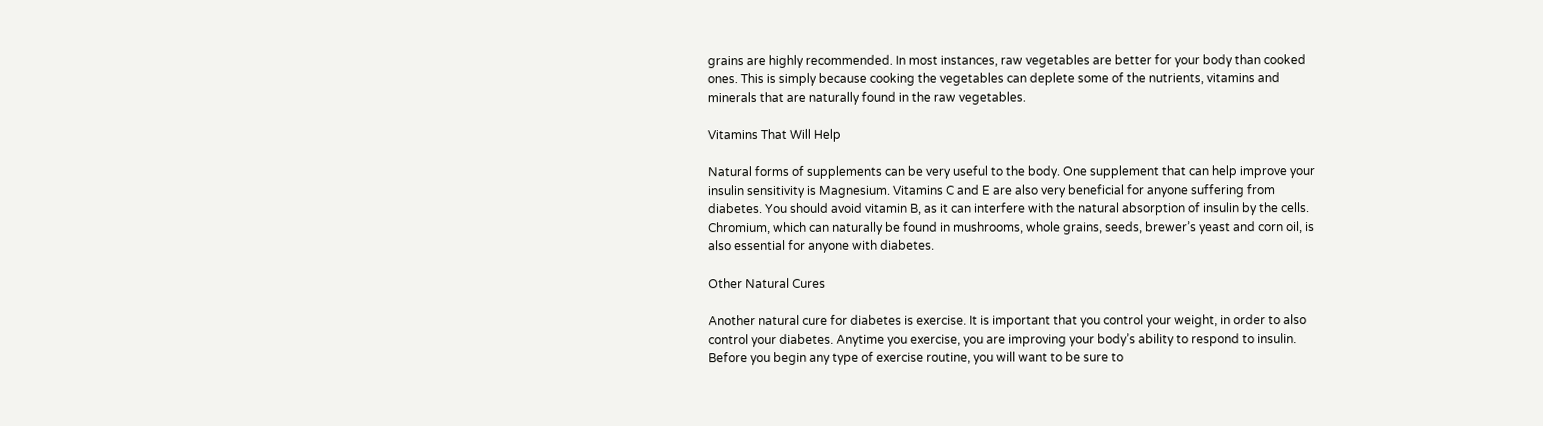grains are highly recommended. In most instances, raw vegetables are better for your body than cooked ones. This is simply because cooking the vegetables can deplete some of the nutrients, vitamins and minerals that are naturally found in the raw vegetables.

Vitamins That Will Help

Natural forms of supplements can be very useful to the body. One supplement that can help improve your insulin sensitivity is Magnesium. Vitamins C and E are also very beneficial for anyone suffering from diabetes. You should avoid vitamin B, as it can interfere with the natural absorption of insulin by the cells. Chromium, which can naturally be found in mushrooms, whole grains, seeds, brewer’s yeast and corn oil, is also essential for anyone with diabetes.

Other Natural Cures

Another natural cure for diabetes is exercise. It is important that you control your weight, in order to also control your diabetes. Anytime you exercise, you are improving your body’s ability to respond to insulin. Before you begin any type of exercise routine, you will want to be sure to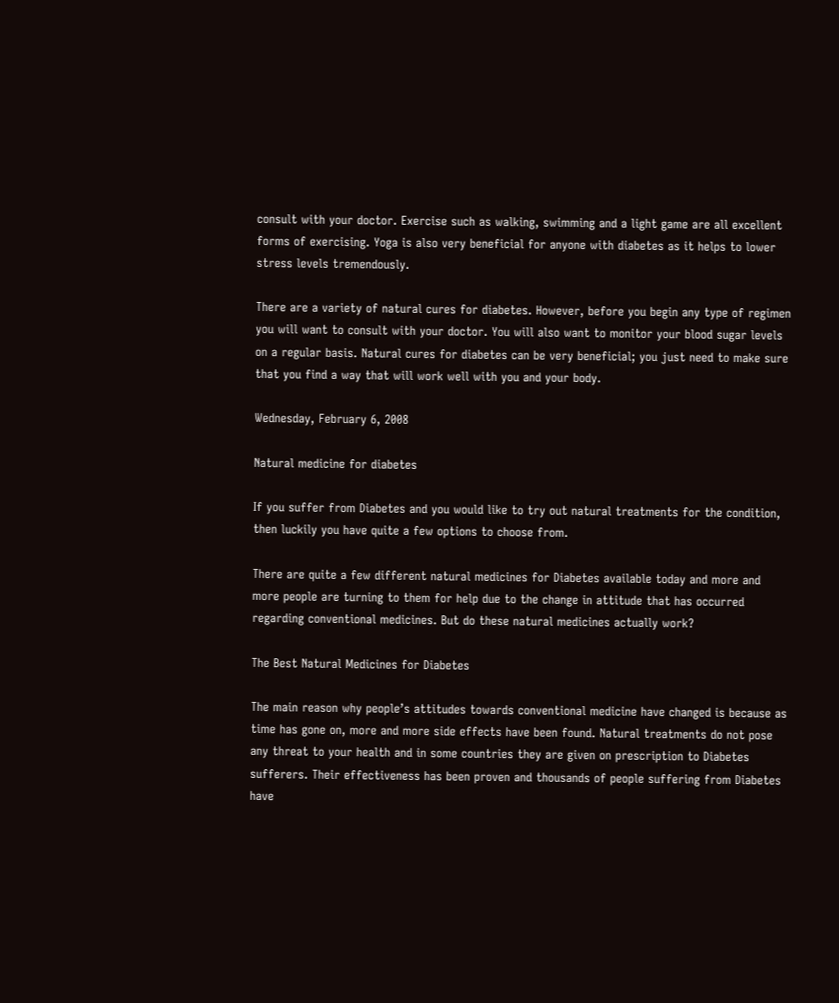consult with your doctor. Exercise such as walking, swimming and a light game are all excellent forms of exercising. Yoga is also very beneficial for anyone with diabetes as it helps to lower stress levels tremendously.

There are a variety of natural cures for diabetes. However, before you begin any type of regimen you will want to consult with your doctor. You will also want to monitor your blood sugar levels on a regular basis. Natural cures for diabetes can be very beneficial; you just need to make sure that you find a way that will work well with you and your body.

Wednesday, February 6, 2008

Natural medicine for diabetes

If you suffer from Diabetes and you would like to try out natural treatments for the condition, then luckily you have quite a few options to choose from.

There are quite a few different natural medicines for Diabetes available today and more and more people are turning to them for help due to the change in attitude that has occurred regarding conventional medicines. But do these natural medicines actually work?

The Best Natural Medicines for Diabetes

The main reason why people’s attitudes towards conventional medicine have changed is because as time has gone on, more and more side effects have been found. Natural treatments do not pose any threat to your health and in some countries they are given on prescription to Diabetes sufferers. Their effectiveness has been proven and thousands of people suffering from Diabetes have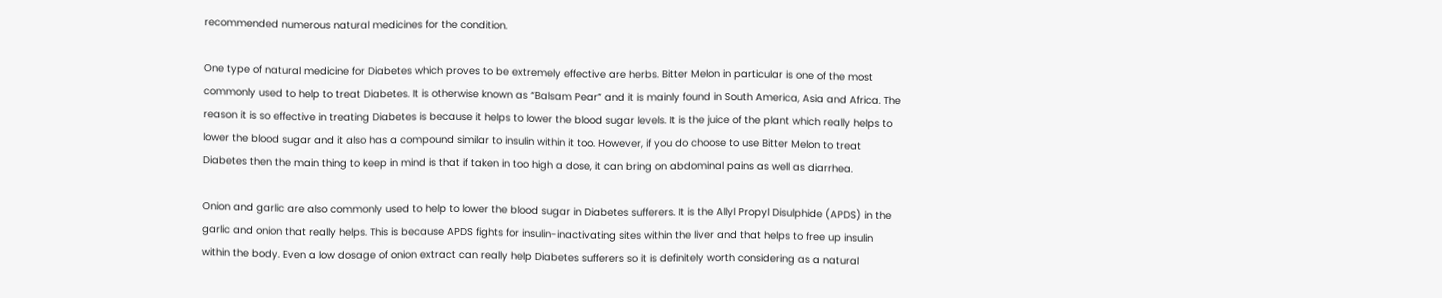recommended numerous natural medicines for the condition.

One type of natural medicine for Diabetes which proves to be extremely effective are herbs. Bitter Melon in particular is one of the most commonly used to help to treat Diabetes. It is otherwise known as “Balsam Pear” and it is mainly found in South America, Asia and Africa. The reason it is so effective in treating Diabetes is because it helps to lower the blood sugar levels. It is the juice of the plant which really helps to lower the blood sugar and it also has a compound similar to insulin within it too. However, if you do choose to use Bitter Melon to treat Diabetes then the main thing to keep in mind is that if taken in too high a dose, it can bring on abdominal pains as well as diarrhea.

Onion and garlic are also commonly used to help to lower the blood sugar in Diabetes sufferers. It is the Allyl Propyl Disulphide (APDS) in the garlic and onion that really helps. This is because APDS fights for insulin-inactivating sites within the liver and that helps to free up insulin within the body. Even a low dosage of onion extract can really help Diabetes sufferers so it is definitely worth considering as a natural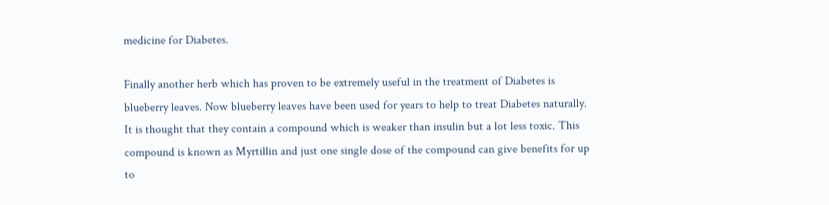medicine for Diabetes.

Finally another herb which has proven to be extremely useful in the treatment of Diabetes is blueberry leaves. Now blueberry leaves have been used for years to help to treat Diabetes naturally. It is thought that they contain a compound which is weaker than insulin but a lot less toxic. This compound is known as Myrtillin and just one single dose of the compound can give benefits for up to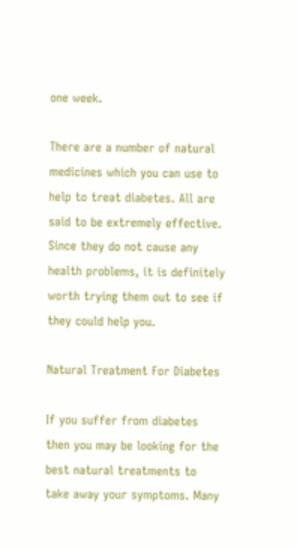one week.

There are a number of natural medicines which you can use to help to treat diabetes. All are said to be extremely effective. Since they do not cause any health problems, it is definitely worth trying them out to see if they could help you.

Natural Treatment For Diabetes

If you suffer from diabetes then you may be looking for the best natural treatments to take away your symptoms. Many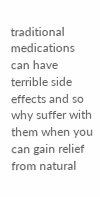traditional medications can have terrible side effects and so why suffer with them when you can gain relief from natural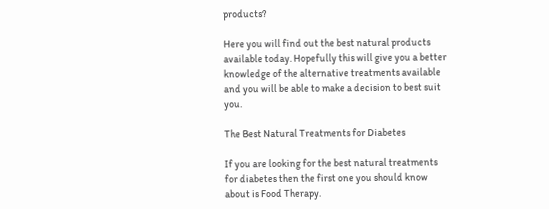products?

Here you will find out the best natural products available today. Hopefully this will give you a better knowledge of the alternative treatments available and you will be able to make a decision to best suit you.

The Best Natural Treatments for Diabetes

If you are looking for the best natural treatments for diabetes then the first one you should know about is Food Therapy.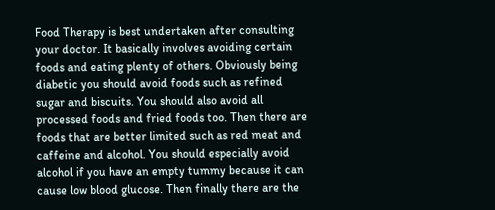Food Therapy is best undertaken after consulting your doctor. It basically involves avoiding certain foods and eating plenty of others. Obviously being diabetic you should avoid foods such as refined sugar and biscuits. You should also avoid all processed foods and fried foods too. Then there are foods that are better limited such as red meat and caffeine and alcohol. You should especially avoid alcohol if you have an empty tummy because it can cause low blood glucose. Then finally there are the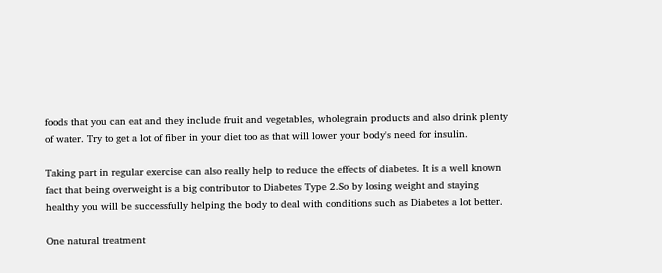foods that you can eat and they include fruit and vegetables, wholegrain products and also drink plenty of water. Try to get a lot of fiber in your diet too as that will lower your body's need for insulin.

Taking part in regular exercise can also really help to reduce the effects of diabetes. It is a well known fact that being overweight is a big contributor to Diabetes Type 2.So by losing weight and staying healthy you will be successfully helping the body to deal with conditions such as Diabetes a lot better.

One natural treatment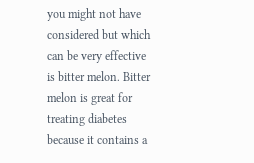you might not have considered but which can be very effective is bitter melon. Bitter melon is great for treating diabetes because it contains a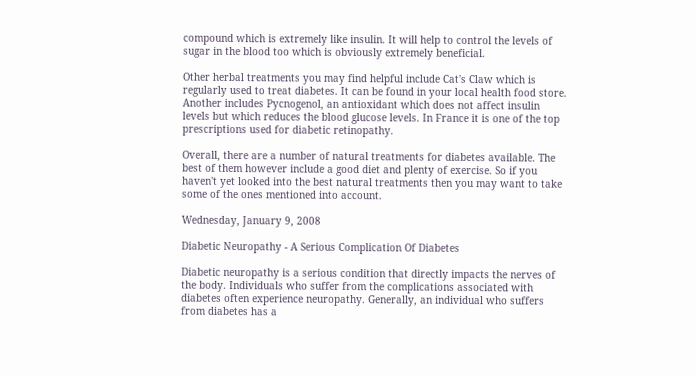compound which is extremely like insulin. It will help to control the levels of sugar in the blood too which is obviously extremely beneficial.

Other herbal treatments you may find helpful include Cat's Claw which is regularly used to treat diabetes. It can be found in your local health food store. Another includes Pycnogenol, an antioxidant which does not affect insulin levels but which reduces the blood glucose levels. In France it is one of the top prescriptions used for diabetic retinopathy.

Overall, there are a number of natural treatments for diabetes available. The best of them however include a good diet and plenty of exercise. So if you haven't yet looked into the best natural treatments then you may want to take some of the ones mentioned into account.

Wednesday, January 9, 2008

Diabetic Neuropathy - A Serious Complication Of Diabetes

Diabetic neuropathy is a serious condition that directly impacts the nerves of the body. Individuals who suffer from the complications associated with diabetes often experience neuropathy. Generally, an individual who suffers from diabetes has a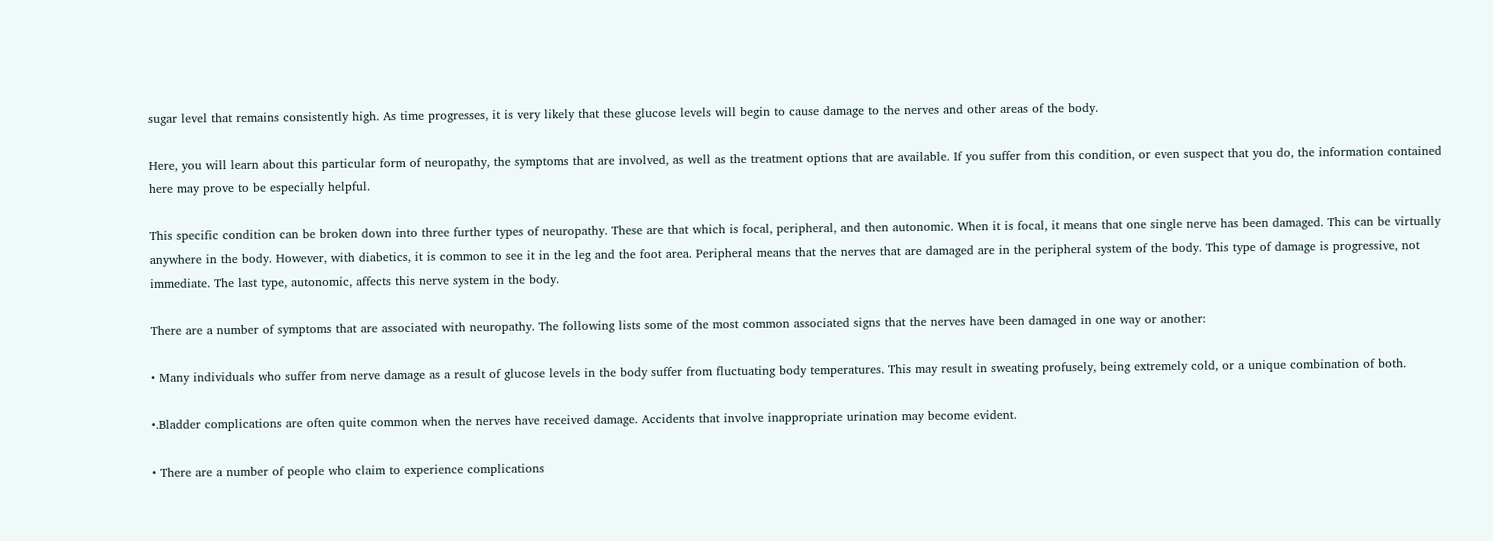sugar level that remains consistently high. As time progresses, it is very likely that these glucose levels will begin to cause damage to the nerves and other areas of the body.

Here, you will learn about this particular form of neuropathy, the symptoms that are involved, as well as the treatment options that are available. If you suffer from this condition, or even suspect that you do, the information contained here may prove to be especially helpful.

This specific condition can be broken down into three further types of neuropathy. These are that which is focal, peripheral, and then autonomic. When it is focal, it means that one single nerve has been damaged. This can be virtually anywhere in the body. However, with diabetics, it is common to see it in the leg and the foot area. Peripheral means that the nerves that are damaged are in the peripheral system of the body. This type of damage is progressive, not immediate. The last type, autonomic, affects this nerve system in the body.

There are a number of symptoms that are associated with neuropathy. The following lists some of the most common associated signs that the nerves have been damaged in one way or another:

• Many individuals who suffer from nerve damage as a result of glucose levels in the body suffer from fluctuating body temperatures. This may result in sweating profusely, being extremely cold, or a unique combination of both.

•.Bladder complications are often quite common when the nerves have received damage. Accidents that involve inappropriate urination may become evident.

• There are a number of people who claim to experience complications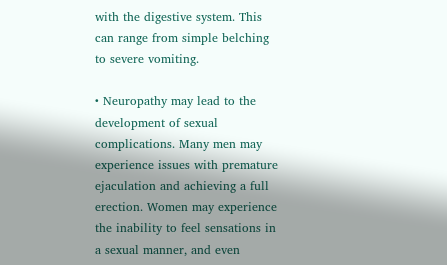with the digestive system. This can range from simple belching to severe vomiting.

• Neuropathy may lead to the development of sexual complications. Many men may experience issues with premature ejaculation and achieving a full erection. Women may experience the inability to feel sensations in a sexual manner, and even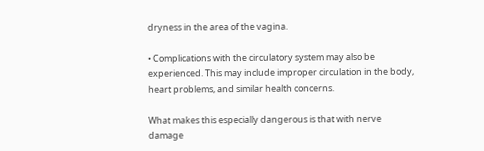dryness in the area of the vagina.

• Complications with the circulatory system may also be experienced. This may include improper circulation in the body, heart problems, and similar health concerns.

What makes this especially dangerous is that with nerve damage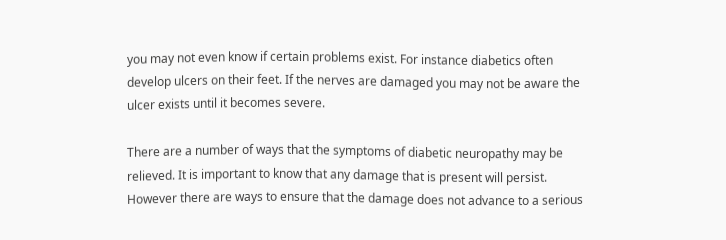you may not even know if certain problems exist. For instance diabetics often develop ulcers on their feet. If the nerves are damaged you may not be aware the ulcer exists until it becomes severe.

There are a number of ways that the symptoms of diabetic neuropathy may be relieved. It is important to know that any damage that is present will persist. However there are ways to ensure that the damage does not advance to a serious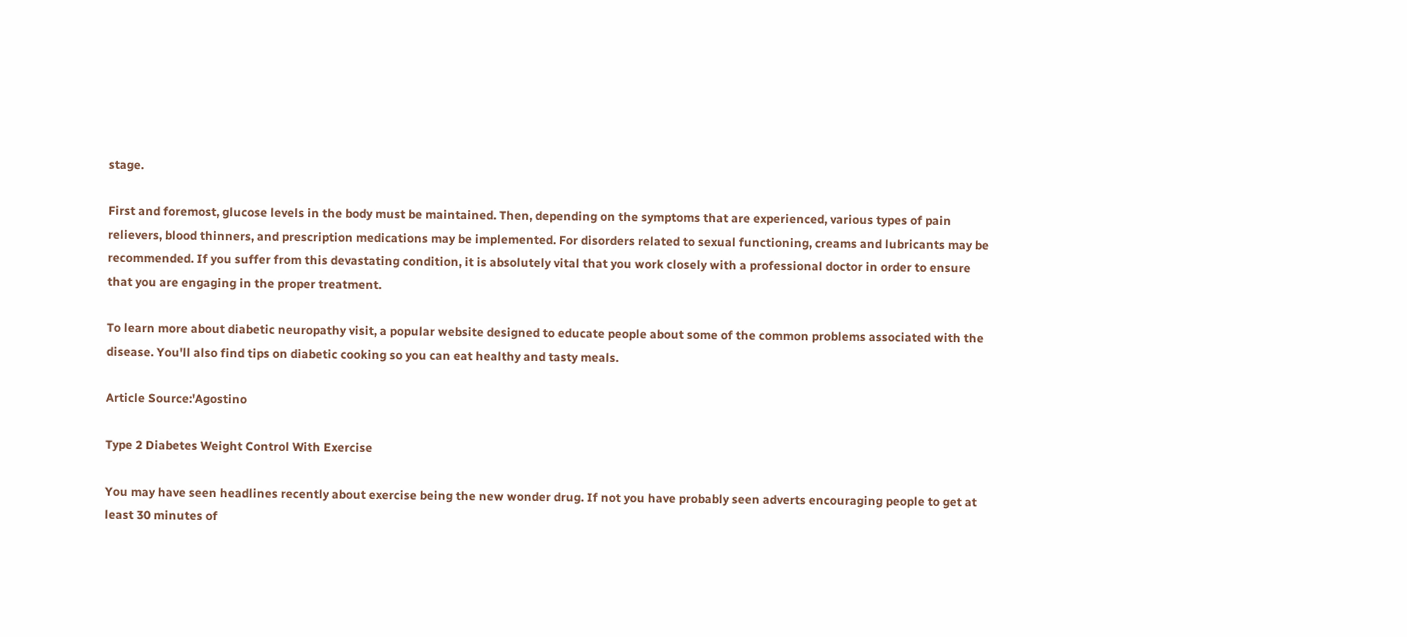stage.

First and foremost, glucose levels in the body must be maintained. Then, depending on the symptoms that are experienced, various types of pain relievers, blood thinners, and prescription medications may be implemented. For disorders related to sexual functioning, creams and lubricants may be recommended. If you suffer from this devastating condition, it is absolutely vital that you work closely with a professional doctor in order to ensure that you are engaging in the proper treatment.

To learn more about diabetic neuropathy visit, a popular website designed to educate people about some of the common problems associated with the disease. You'll also find tips on diabetic cooking so you can eat healthy and tasty meals.

Article Source:'Agostino

Type 2 Diabetes Weight Control With Exercise

You may have seen headlines recently about exercise being the new wonder drug. If not you have probably seen adverts encouraging people to get at least 30 minutes of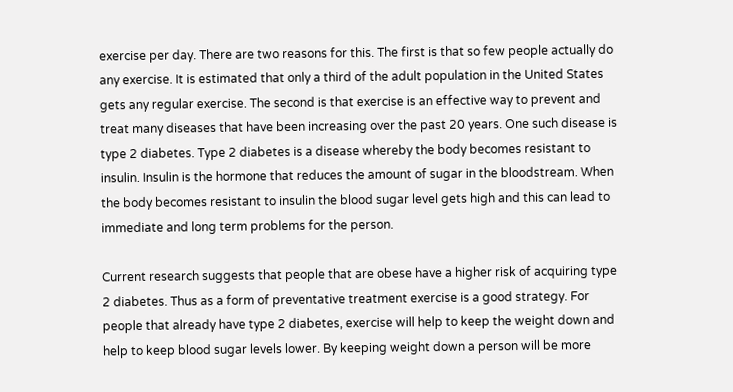exercise per day. There are two reasons for this. The first is that so few people actually do any exercise. It is estimated that only a third of the adult population in the United States gets any regular exercise. The second is that exercise is an effective way to prevent and treat many diseases that have been increasing over the past 20 years. One such disease is type 2 diabetes. Type 2 diabetes is a disease whereby the body becomes resistant to insulin. Insulin is the hormone that reduces the amount of sugar in the bloodstream. When the body becomes resistant to insulin the blood sugar level gets high and this can lead to immediate and long term problems for the person.

Current research suggests that people that are obese have a higher risk of acquiring type 2 diabetes. Thus as a form of preventative treatment exercise is a good strategy. For people that already have type 2 diabetes, exercise will help to keep the weight down and help to keep blood sugar levels lower. By keeping weight down a person will be more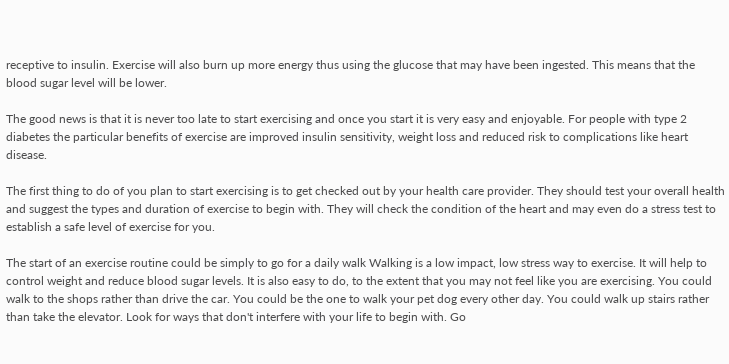receptive to insulin. Exercise will also burn up more energy thus using the glucose that may have been ingested. This means that the blood sugar level will be lower.

The good news is that it is never too late to start exercising and once you start it is very easy and enjoyable. For people with type 2 diabetes the particular benefits of exercise are improved insulin sensitivity, weight loss and reduced risk to complications like heart disease.

The first thing to do of you plan to start exercising is to get checked out by your health care provider. They should test your overall health and suggest the types and duration of exercise to begin with. They will check the condition of the heart and may even do a stress test to establish a safe level of exercise for you.

The start of an exercise routine could be simply to go for a daily walk Walking is a low impact, low stress way to exercise. It will help to control weight and reduce blood sugar levels. It is also easy to do, to the extent that you may not feel like you are exercising. You could walk to the shops rather than drive the car. You could be the one to walk your pet dog every other day. You could walk up stairs rather than take the elevator. Look for ways that don't interfere with your life to begin with. Go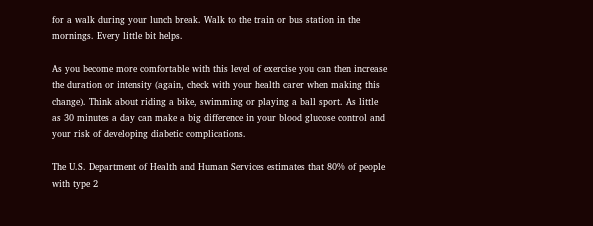for a walk during your lunch break. Walk to the train or bus station in the mornings. Every little bit helps.

As you become more comfortable with this level of exercise you can then increase the duration or intensity (again, check with your health carer when making this change). Think about riding a bike, swimming or playing a ball sport. As little as 30 minutes a day can make a big difference in your blood glucose control and your risk of developing diabetic complications.

The U.S. Department of Health and Human Services estimates that 80% of people with type 2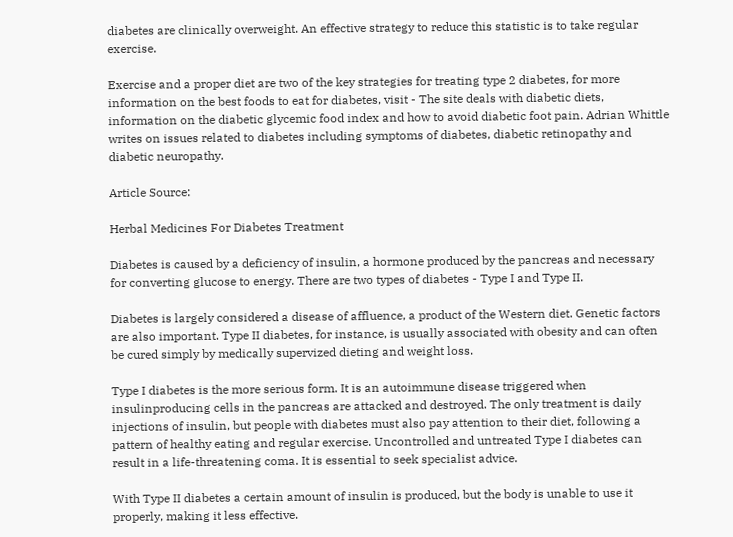diabetes are clinically overweight. An effective strategy to reduce this statistic is to take regular exercise.

Exercise and a proper diet are two of the key strategies for treating type 2 diabetes, for more information on the best foods to eat for diabetes, visit - The site deals with diabetic diets, information on the diabetic glycemic food index and how to avoid diabetic foot pain. Adrian Whittle writes on issues related to diabetes including symptoms of diabetes, diabetic retinopathy and diabetic neuropathy.

Article Source:

Herbal Medicines For Diabetes Treatment

Diabetes is caused by a deficiency of insulin, a hormone produced by the pancreas and necessary for converting glucose to energy. There are two types of diabetes - Type I and Type II.

Diabetes is largely considered a disease of affluence, a product of the Western diet. Genetic factors are also important. Type II diabetes, for instance, is usually associated with obesity and can often be cured simply by medically supervized dieting and weight loss.

Type I diabetes is the more serious form. It is an autoimmune disease triggered when insulinproducing cells in the pancreas are attacked and destroyed. The only treatment is daily injections of insulin, but people with diabetes must also pay attention to their diet, following a pattern of healthy eating and regular exercise. Uncontrolled and untreated Type I diabetes can result in a life-threatening coma. It is essential to seek specialist advice.

With Type II diabetes a certain amount of insulin is produced, but the body is unable to use it properly, making it less effective.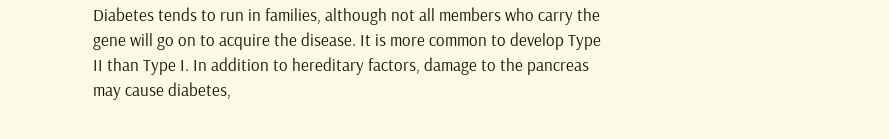Diabetes tends to run in families, although not all members who carry the gene will go on to acquire the disease. It is more common to develop Type II than Type I. In addition to hereditary factors, damage to the pancreas may cause diabetes,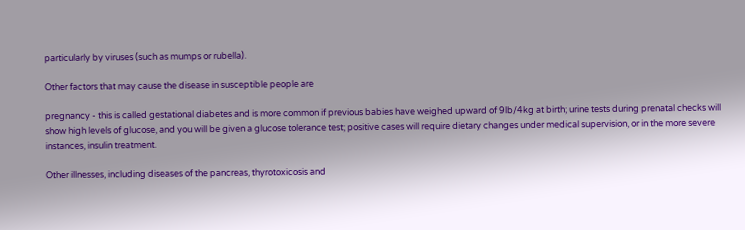particularly by viruses (such as mumps or rubella).

Other factors that may cause the disease in susceptible people are

pregnancy - this is called gestational diabetes and is more common if previous babies have weighed upward of 9lb/4kg at birth; urine tests during prenatal checks will show high levels of glucose, and you will be given a glucose tolerance test; positive cases will require dietary changes under medical supervision, or in the more severe instances, insulin treatment.

Other illnesses, including diseases of the pancreas, thyrotoxicosis and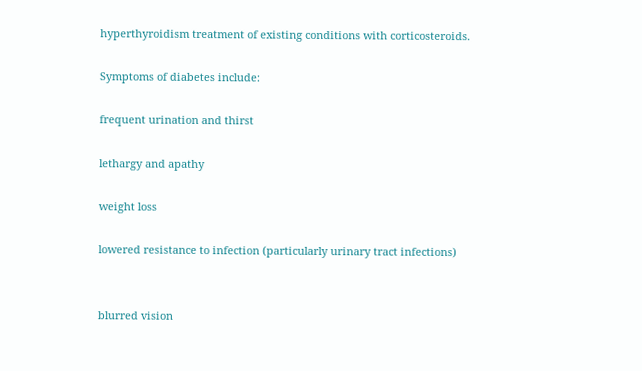hyperthyroidism treatment of existing conditions with corticosteroids.

Symptoms of diabetes include:

frequent urination and thirst

lethargy and apathy

weight loss

lowered resistance to infection (particularly urinary tract infections)


blurred vision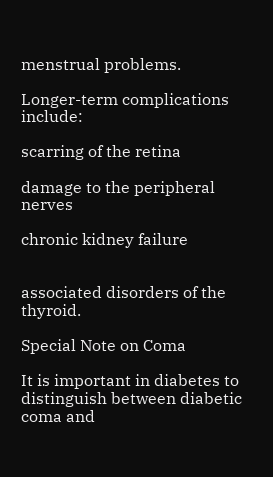menstrual problems.

Longer-term complications include:

scarring of the retina

damage to the peripheral nerves

chronic kidney failure


associated disorders of the thyroid.

Special Note on Coma

It is important in diabetes to distinguish between diabetic coma and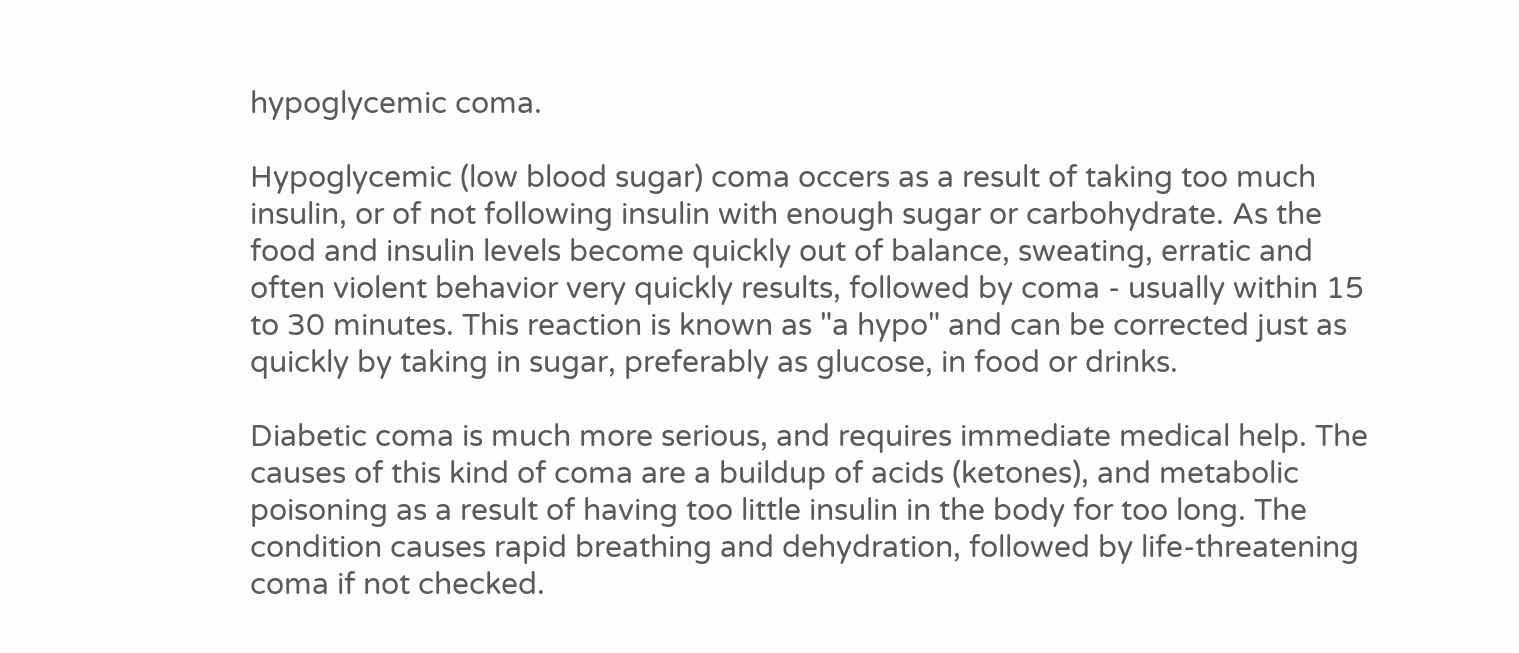hypoglycemic coma.

Hypoglycemic (low blood sugar) coma occers as a result of taking too much insulin, or of not following insulin with enough sugar or carbohydrate. As the food and insulin levels become quickly out of balance, sweating, erratic and often violent behavior very quickly results, followed by coma - usually within 15 to 30 minutes. This reaction is known as "a hypo" and can be corrected just as quickly by taking in sugar, preferably as glucose, in food or drinks.

Diabetic coma is much more serious, and requires immediate medical help. The causes of this kind of coma are a buildup of acids (ketones), and metabolic poisoning as a result of having too little insulin in the body for too long. The condition causes rapid breathing and dehydration, followed by life-threatening coma if not checked.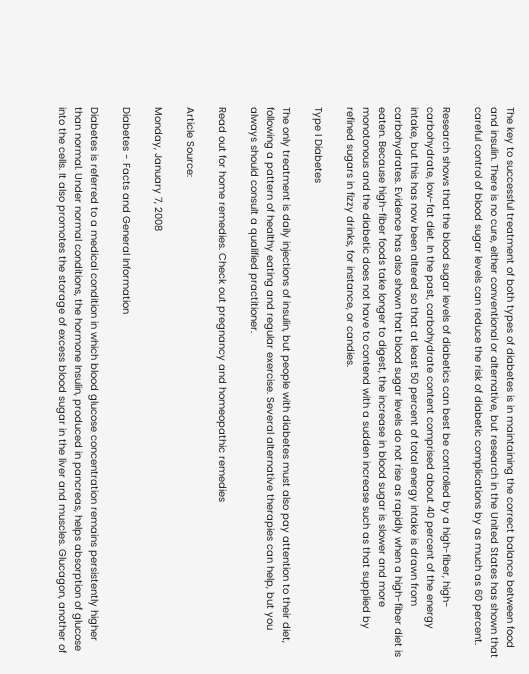The key to successful treatment of both types of diabetes is in maintaining the correct balance between food and insulin. There is no cure, either conventional or alternative, but research in the United States has shown that careful control of blood sugar levels can reduce the risk of diabetic complications by as much as 60 percent.

Research shows that the blood sugar levels of diabetics can best be controlled by a high-fiber, high-carbohydrate, low-fat diet. In the past, carbohydrate content comprised about 40 percent of the energy intake, but this has now been altered so that at least 50 percent of total energy intake is drawn from carbohydrates. Evidence has also shown that blood sugar levels do not rise as rapidly when a high-fiber diet is eaten. Because high-fiber foods take longer to digest, the increase in blood sugar is slower and more monotonous and the diabetic does not have to contend with a sudden increase such as that supplied by refined sugars in fizzy drinks, for instance, or candies.

Type I Diabetes

The only treatment is daily injections of insulin, but people with diabetes must also pay attention to their diet, following a pattern of healthy eating and regular exercise. Several alternative therapies can help, but you always should consult a qualified practitioner.

Read out for home remedies. Check out pregnancy and homeopathic remedies

Article Source:

Monday, January 7, 2008

Diabetes - Facts and General Information

Diabetes is referred to a medical condition in which blood glucose concentration remains persistently higher than normal. Under normal conditions, the hormone Insulin, produced in pancreas, helps absorption of glucose into the cells. It also promotes the storage of excess blood sugar in the liver and muscles. Glucagon, another of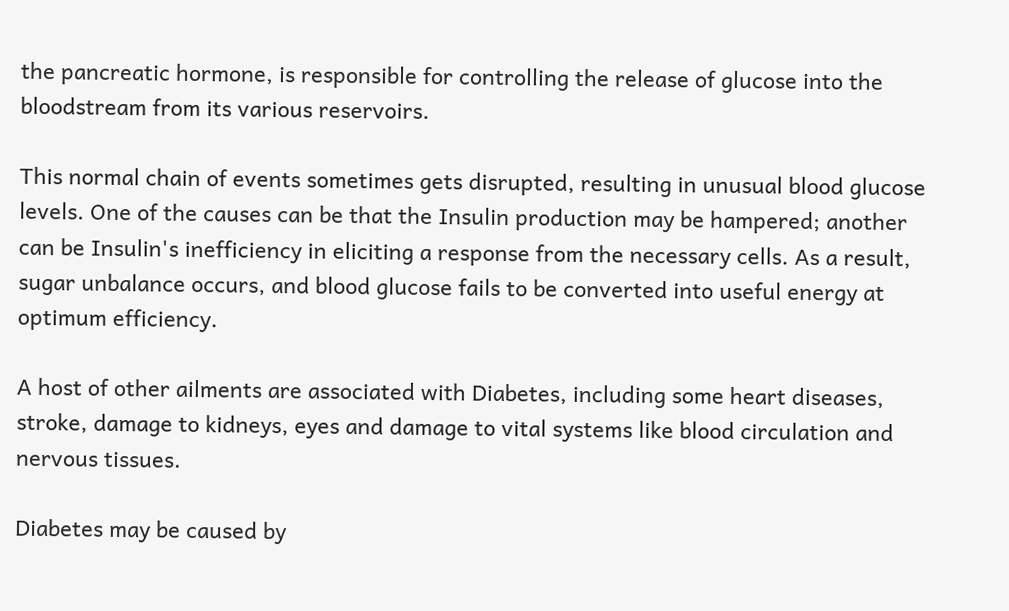the pancreatic hormone, is responsible for controlling the release of glucose into the bloodstream from its various reservoirs.

This normal chain of events sometimes gets disrupted, resulting in unusual blood glucose levels. One of the causes can be that the Insulin production may be hampered; another can be Insulin's inefficiency in eliciting a response from the necessary cells. As a result, sugar unbalance occurs, and blood glucose fails to be converted into useful energy at optimum efficiency.

A host of other ailments are associated with Diabetes, including some heart diseases, stroke, damage to kidneys, eyes and damage to vital systems like blood circulation and nervous tissues.

Diabetes may be caused by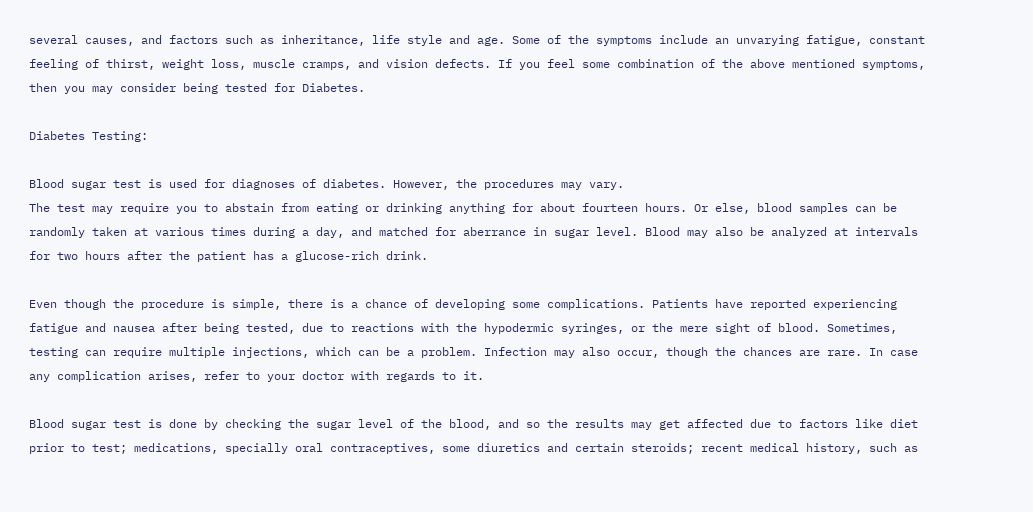several causes, and factors such as inheritance, life style and age. Some of the symptoms include an unvarying fatigue, constant feeling of thirst, weight loss, muscle cramps, and vision defects. If you feel some combination of the above mentioned symptoms, then you may consider being tested for Diabetes.

Diabetes Testing:

Blood sugar test is used for diagnoses of diabetes. However, the procedures may vary.
The test may require you to abstain from eating or drinking anything for about fourteen hours. Or else, blood samples can be randomly taken at various times during a day, and matched for aberrance in sugar level. Blood may also be analyzed at intervals for two hours after the patient has a glucose-rich drink.

Even though the procedure is simple, there is a chance of developing some complications. Patients have reported experiencing fatigue and nausea after being tested, due to reactions with the hypodermic syringes, or the mere sight of blood. Sometimes, testing can require multiple injections, which can be a problem. Infection may also occur, though the chances are rare. In case any complication arises, refer to your doctor with regards to it.

Blood sugar test is done by checking the sugar level of the blood, and so the results may get affected due to factors like diet prior to test; medications, specially oral contraceptives, some diuretics and certain steroids; recent medical history, such as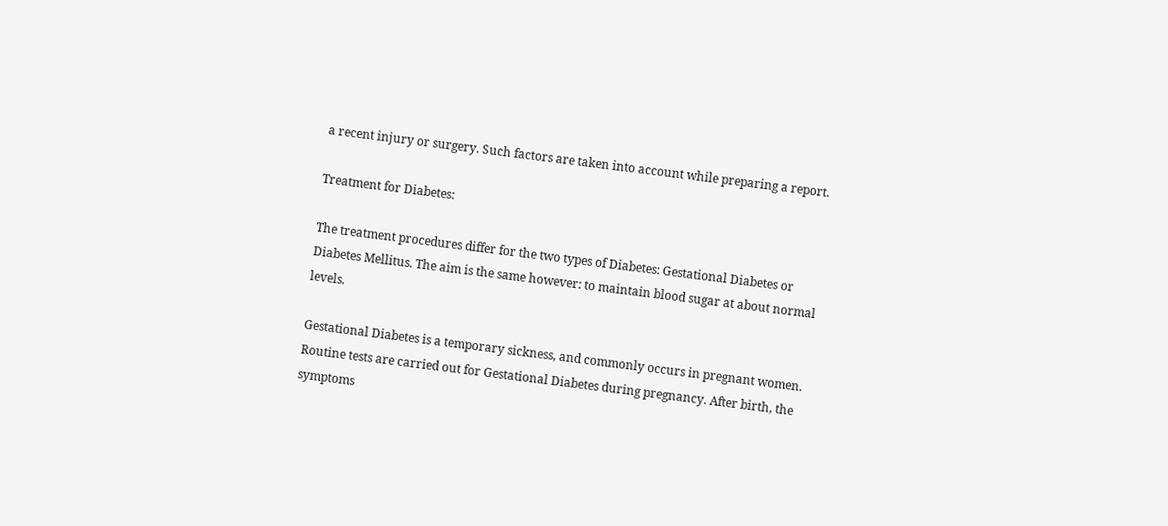a recent injury or surgery. Such factors are taken into account while preparing a report.

Treatment for Diabetes:

The treatment procedures differ for the two types of Diabetes: Gestational Diabetes or Diabetes Mellitus. The aim is the same however: to maintain blood sugar at about normal levels.

Gestational Diabetes is a temporary sickness, and commonly occurs in pregnant women. Routine tests are carried out for Gestational Diabetes during pregnancy. After birth, the symptoms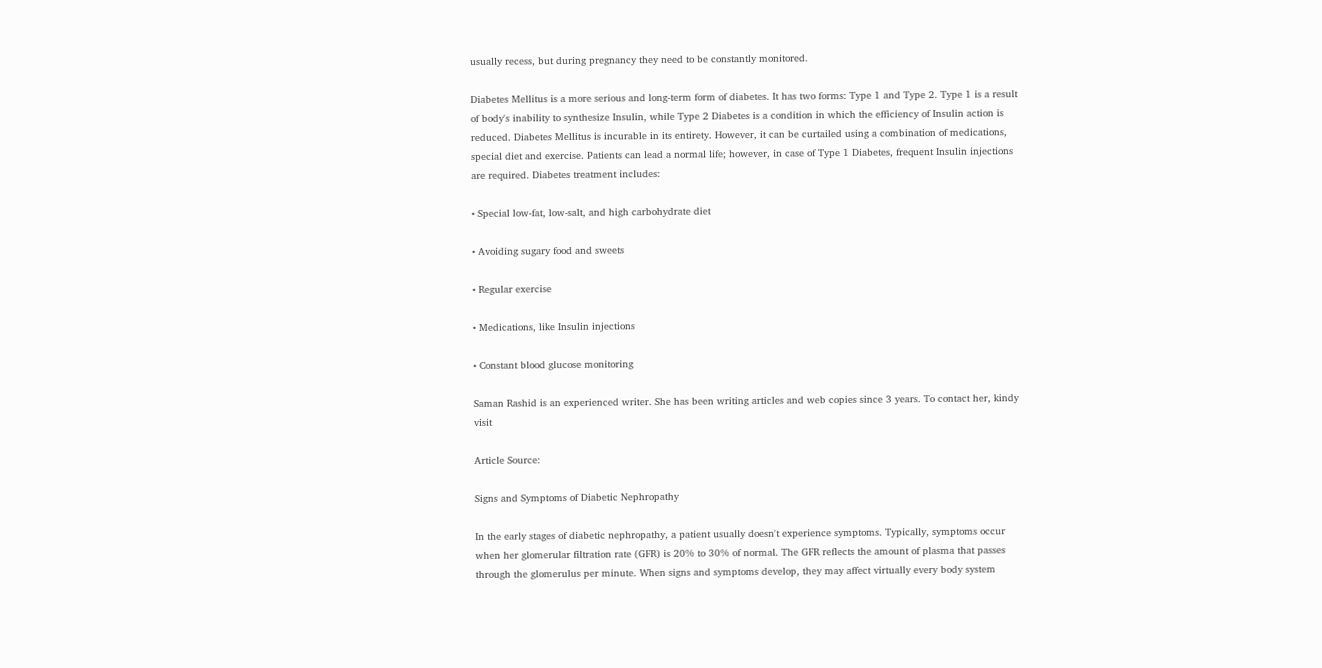usually recess, but during pregnancy they need to be constantly monitored.

Diabetes Mellitus is a more serious and long-term form of diabetes. It has two forms: Type 1 and Type 2. Type 1 is a result of body's inability to synthesize Insulin, while Type 2 Diabetes is a condition in which the efficiency of Insulin action is reduced. Diabetes Mellitus is incurable in its entirety. However, it can be curtailed using a combination of medications, special diet and exercise. Patients can lead a normal life; however, in case of Type 1 Diabetes, frequent Insulin injections are required. Diabetes treatment includes:

• Special low-fat, low-salt, and high carbohydrate diet

• Avoiding sugary food and sweets

• Regular exercise

• Medications, like Insulin injections

• Constant blood glucose monitoring

Saman Rashid is an experienced writer. She has been writing articles and web copies since 3 years. To contact her, kindy visit

Article Source:

Signs and Symptoms of Diabetic Nephropathy

In the early stages of diabetic nephropathy, a patient usually doesn't experience symptoms. Typically, symptoms occur when her glomerular filtration rate (GFR) is 20% to 30% of normal. The GFR reflects the amount of plasma that passes through the glomerulus per minute. When signs and symptoms develop, they may affect virtually every body system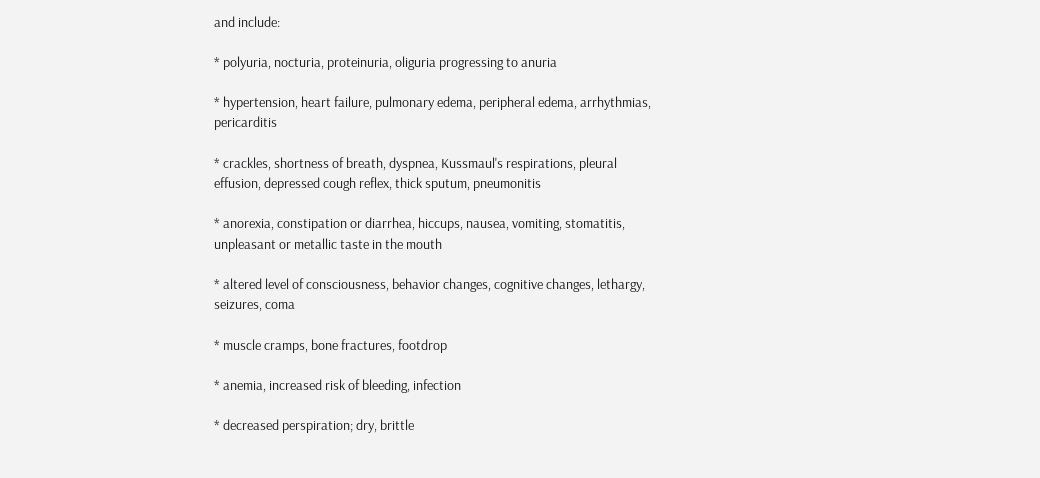and include:

* polyuria, nocturia, proteinuria, oliguria progressing to anuria

* hypertension, heart failure, pulmonary edema, peripheral edema, arrhythmias, pericarditis

* crackles, shortness of breath, dyspnea, Kussmaul's respirations, pleural effusion, depressed cough reflex, thick sputum, pneumonitis

* anorexia, constipation or diarrhea, hiccups, nausea, vomiting, stomatitis, unpleasant or metallic taste in the mouth

* altered level of consciousness, behavior changes, cognitive changes, lethargy, seizures, coma

* muscle cramps, bone fractures, footdrop

* anemia, increased risk of bleeding, infection

* decreased perspiration; dry, brittle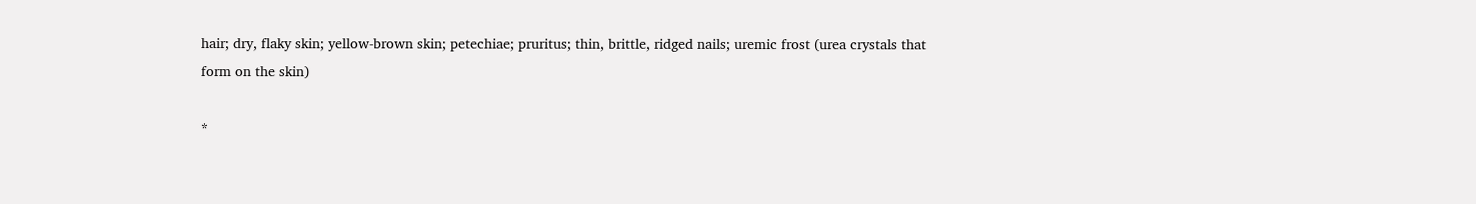hair; dry, flaky skin; yellow-brown skin; petechiae; pruritus; thin, brittle, ridged nails; uremic frost (urea crystals that form on the skin)

*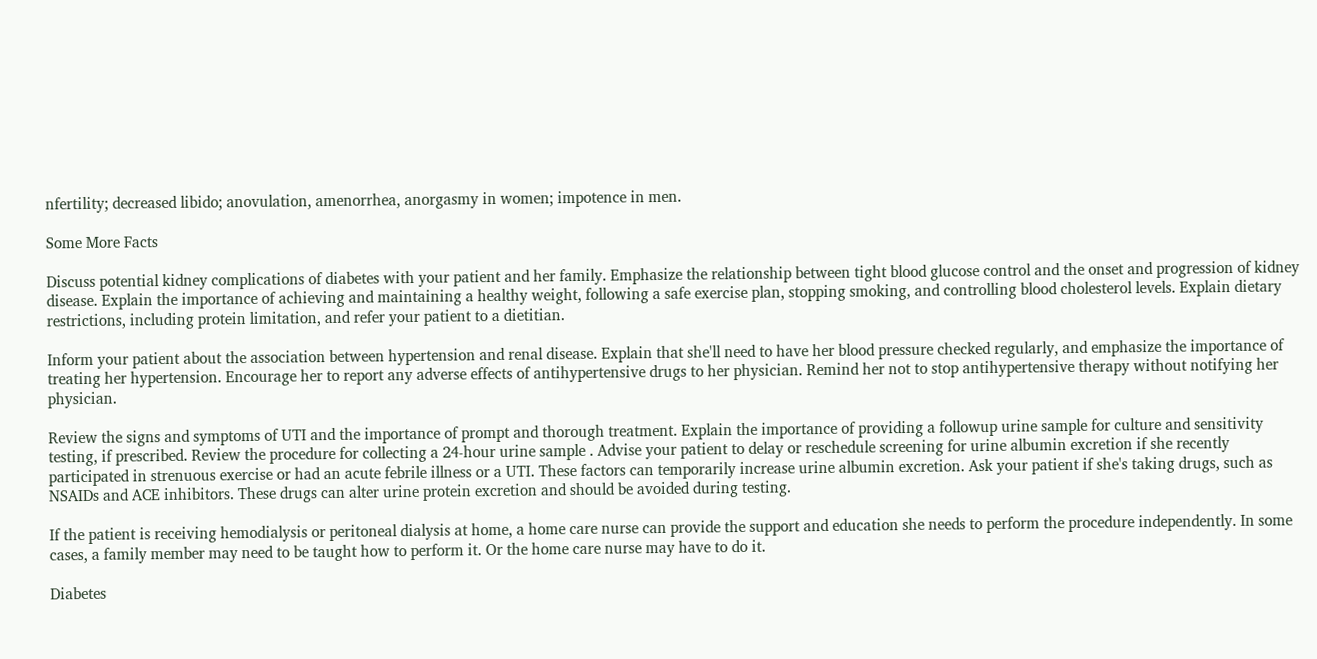nfertility; decreased libido; anovulation, amenorrhea, anorgasmy in women; impotence in men.

Some More Facts

Discuss potential kidney complications of diabetes with your patient and her family. Emphasize the relationship between tight blood glucose control and the onset and progression of kidney disease. Explain the importance of achieving and maintaining a healthy weight, following a safe exercise plan, stopping smoking, and controlling blood cholesterol levels. Explain dietary restrictions, including protein limitation, and refer your patient to a dietitian.

Inform your patient about the association between hypertension and renal disease. Explain that she'll need to have her blood pressure checked regularly, and emphasize the importance of treating her hypertension. Encourage her to report any adverse effects of antihypertensive drugs to her physician. Remind her not to stop antihypertensive therapy without notifying her physician.

Review the signs and symptoms of UTI and the importance of prompt and thorough treatment. Explain the importance of providing a followup urine sample for culture and sensitivity testing, if prescribed. Review the procedure for collecting a 24-hour urine sample . Advise your patient to delay or reschedule screening for urine albumin excretion if she recently participated in strenuous exercise or had an acute febrile illness or a UTI. These factors can temporarily increase urine albumin excretion. Ask your patient if she's taking drugs, such as NSAIDs and ACE inhibitors. These drugs can alter urine protein excretion and should be avoided during testing.

If the patient is receiving hemodialysis or peritoneal dialysis at home, a home care nurse can provide the support and education she needs to perform the procedure independently. In some cases, a family member may need to be taught how to perform it. Or the home care nurse may have to do it.

Diabetes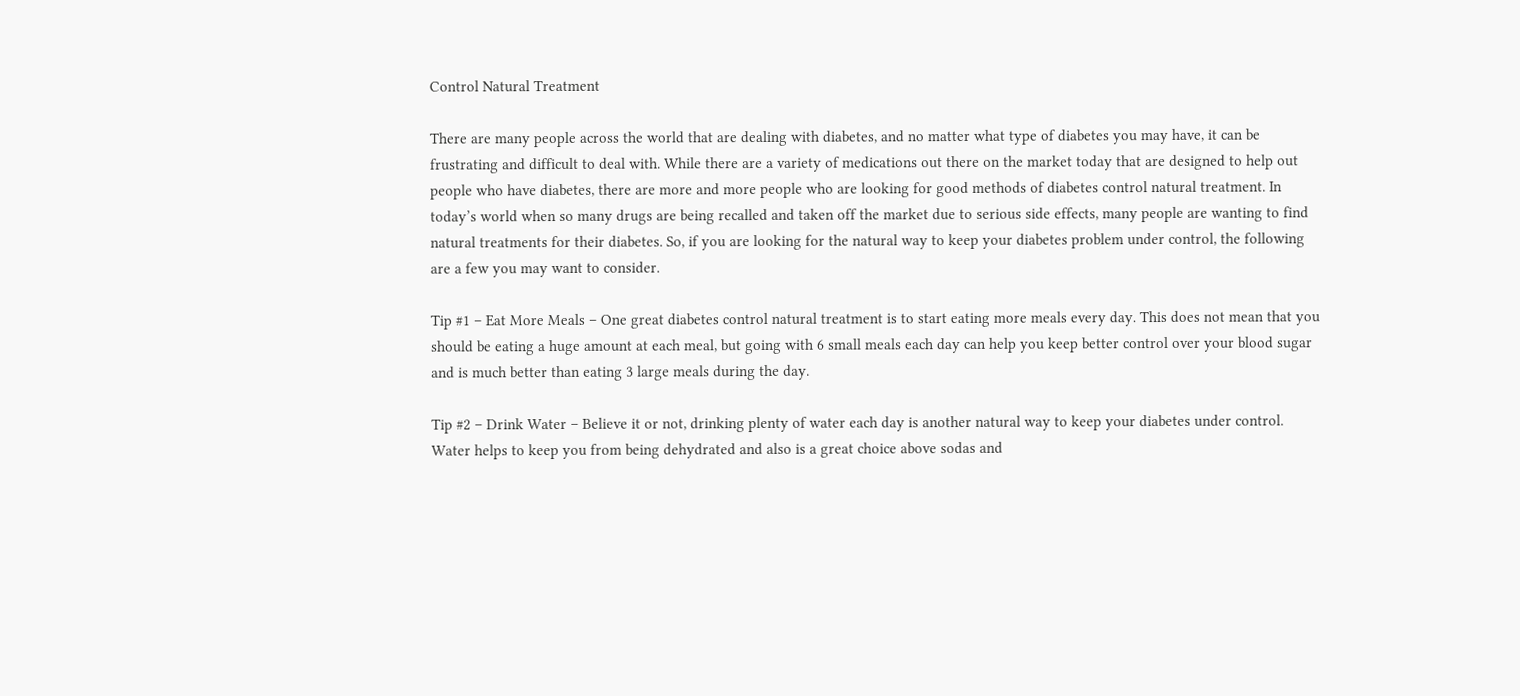Control Natural Treatment

There are many people across the world that are dealing with diabetes, and no matter what type of diabetes you may have, it can be frustrating and difficult to deal with. While there are a variety of medications out there on the market today that are designed to help out people who have diabetes, there are more and more people who are looking for good methods of diabetes control natural treatment. In today’s world when so many drugs are being recalled and taken off the market due to serious side effects, many people are wanting to find natural treatments for their diabetes. So, if you are looking for the natural way to keep your diabetes problem under control, the following are a few you may want to consider.

Tip #1 – Eat More Meals – One great diabetes control natural treatment is to start eating more meals every day. This does not mean that you should be eating a huge amount at each meal, but going with 6 small meals each day can help you keep better control over your blood sugar and is much better than eating 3 large meals during the day.

Tip #2 – Drink Water – Believe it or not, drinking plenty of water each day is another natural way to keep your diabetes under control. Water helps to keep you from being dehydrated and also is a great choice above sodas and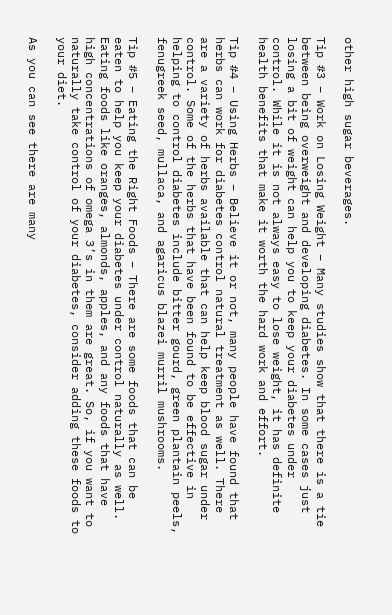other high sugar beverages.

Tip #3 – Work on Losing Weight – Many studies show that there is a tie between being overweight and developing diabetes. In some cases just losing a bit of weight can help you to keep your diabetes under control. While it is not always easy to lose weight, it has definite health benefits that make it worth the hard work and effort.

Tip #4 – Using Herbs – Believe it or not, many people have found that herbs can work for diabetes control natural treatment as well. There are a variety of herbs available that can help keep blood sugar under control. Some of the herbs that have been found to be effective in helping to control diabetes include bitter gourd, green plantain peels, fenugreek seed, mullaca, and agaricus blazei murril mushrooms.

Tip #5 – Eating the Right Foods – There are some foods that can be eaten to help you keep your diabetes under control naturally as well. Eating foods like oranges, almonds, apples, and any foods that have high concentrations of omega 3’s in them are great. So, if you want to naturally take control of your diabetes, consider adding these foods to your diet.

As you can see there are many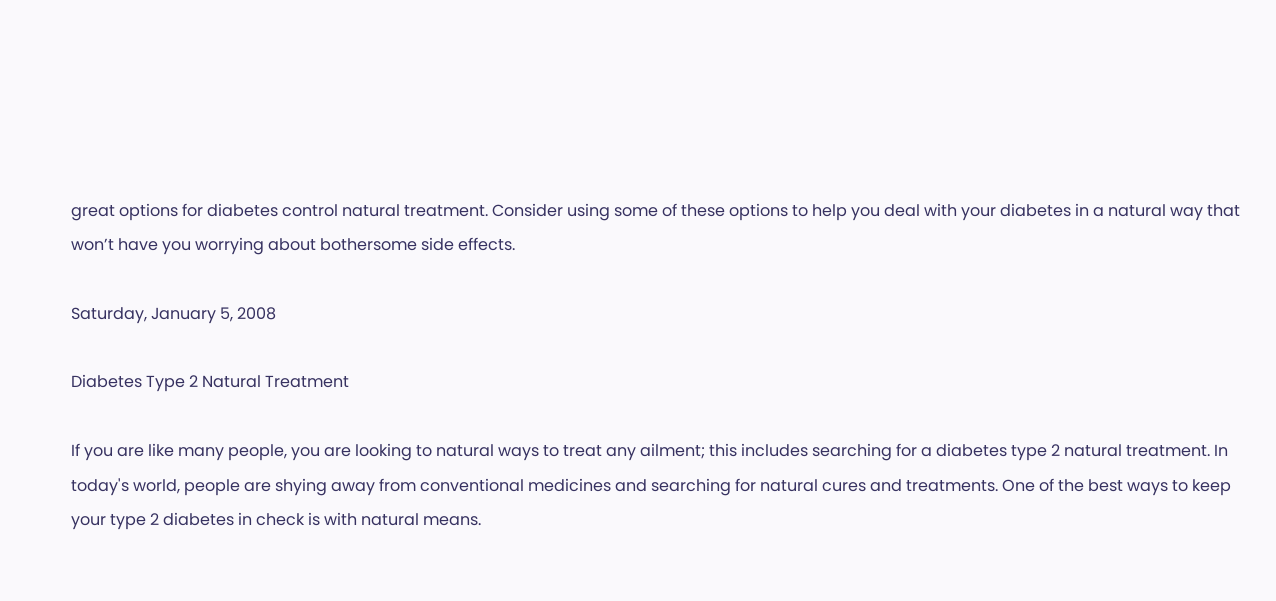great options for diabetes control natural treatment. Consider using some of these options to help you deal with your diabetes in a natural way that won’t have you worrying about bothersome side effects.

Saturday, January 5, 2008

Diabetes Type 2 Natural Treatment

If you are like many people, you are looking to natural ways to treat any ailment; this includes searching for a diabetes type 2 natural treatment. In today's world, people are shying away from conventional medicines and searching for natural cures and treatments. One of the best ways to keep your type 2 diabetes in check is with natural means.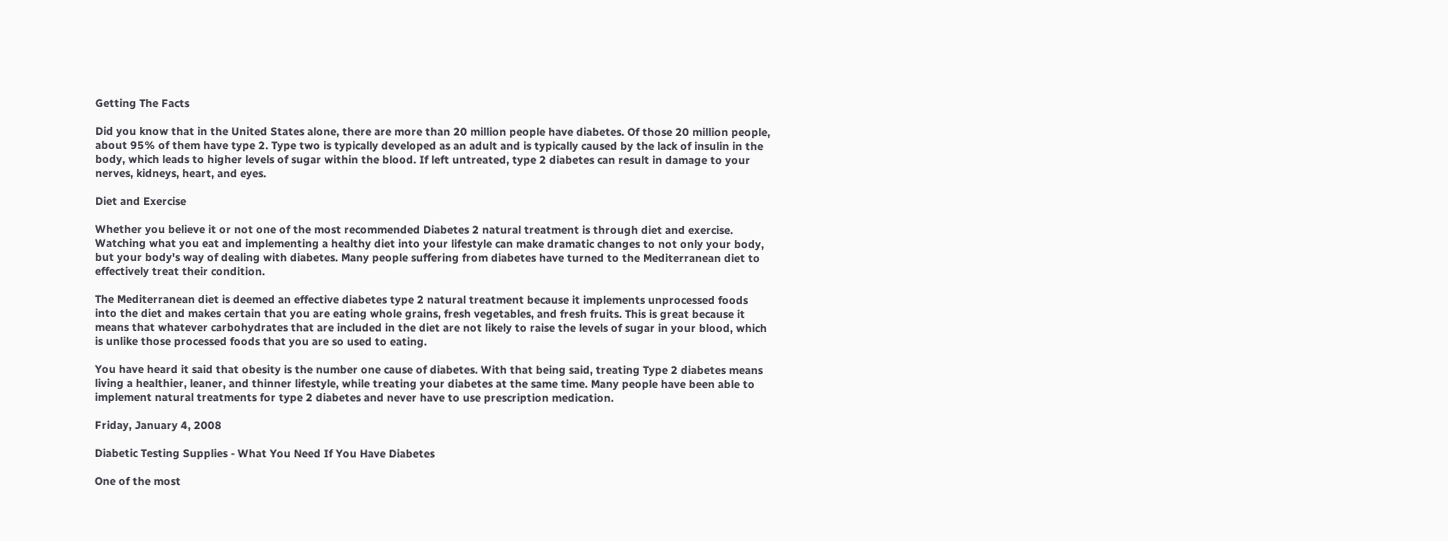Getting The Facts

Did you know that in the United States alone, there are more than 20 million people have diabetes. Of those 20 million people, about 95% of them have type 2. Type two is typically developed as an adult and is typically caused by the lack of insulin in the body, which leads to higher levels of sugar within the blood. If left untreated, type 2 diabetes can result in damage to your nerves, kidneys, heart, and eyes.

Diet and Exercise

Whether you believe it or not one of the most recommended Diabetes 2 natural treatment is through diet and exercise. Watching what you eat and implementing a healthy diet into your lifestyle can make dramatic changes to not only your body, but your body's way of dealing with diabetes. Many people suffering from diabetes have turned to the Mediterranean diet to effectively treat their condition.

The Mediterranean diet is deemed an effective diabetes type 2 natural treatment because it implements unprocessed foods into the diet and makes certain that you are eating whole grains, fresh vegetables, and fresh fruits. This is great because it means that whatever carbohydrates that are included in the diet are not likely to raise the levels of sugar in your blood, which is unlike those processed foods that you are so used to eating.

You have heard it said that obesity is the number one cause of diabetes. With that being said, treating Type 2 diabetes means living a healthier, leaner, and thinner lifestyle, while treating your diabetes at the same time. Many people have been able to implement natural treatments for type 2 diabetes and never have to use prescription medication.

Friday, January 4, 2008

Diabetic Testing Supplies - What You Need If You Have Diabetes

One of the most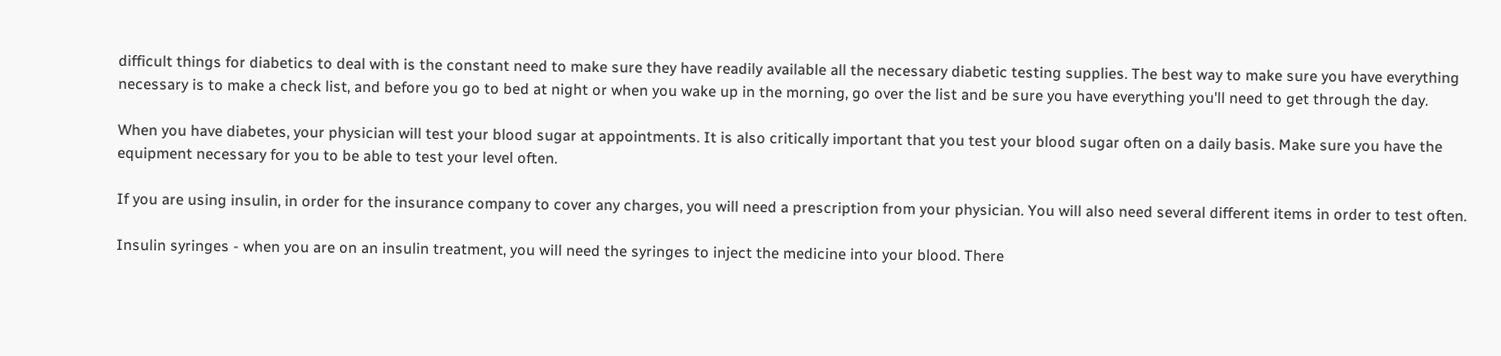difficult things for diabetics to deal with is the constant need to make sure they have readily available all the necessary diabetic testing supplies. The best way to make sure you have everything necessary is to make a check list, and before you go to bed at night or when you wake up in the morning, go over the list and be sure you have everything you'll need to get through the day.

When you have diabetes, your physician will test your blood sugar at appointments. It is also critically important that you test your blood sugar often on a daily basis. Make sure you have the equipment necessary for you to be able to test your level often.

If you are using insulin, in order for the insurance company to cover any charges, you will need a prescription from your physician. You will also need several different items in order to test often.

Insulin syringes - when you are on an insulin treatment, you will need the syringes to inject the medicine into your blood. There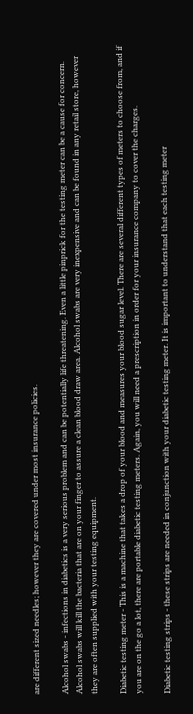are different sized needles; however they are covered under most insurance policies.

Alcohol swabs - infections in diabetics is a very serious problem and can be potentially life threatening. Even a little pinprick for the testing meter can be a cause for concern. Alcohol swabs will kill the bacteria that are on your finger to assure a clean blood draw area. Alcohol swabs are very inexpensive and can be found in any retail store, however they are often supplied with your testing equipment.

Diabetic testing meter - This is a machine that takes a drop of your blood and measures your blood sugar level. There are several different types of meters to choose from, and if you are on the go a lot, there are portable diabetic testing meters. Again, you will need a prescription in order for your insurance company to cover the charges.

Diabetic testing strips - these strips are needed in conjunction with your diabetic testing meter. It is important to understand that each testing meter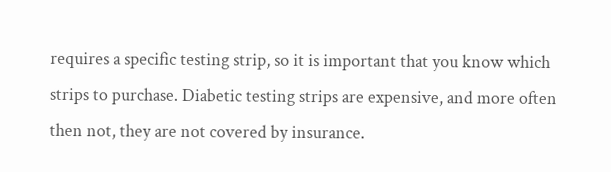requires a specific testing strip, so it is important that you know which strips to purchase. Diabetic testing strips are expensive, and more often then not, they are not covered by insurance.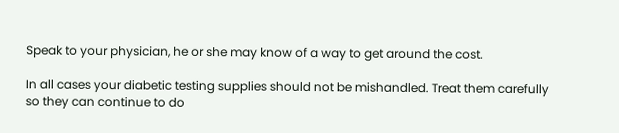Speak to your physician, he or she may know of a way to get around the cost.

In all cases your diabetic testing supplies should not be mishandled. Treat them carefully so they can continue to do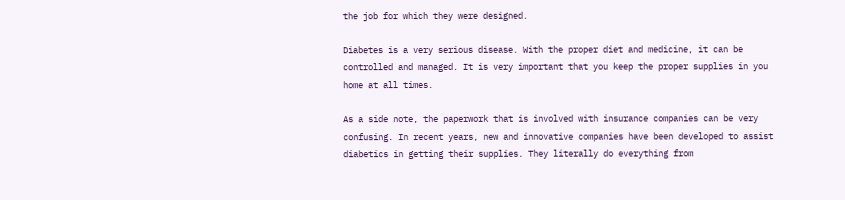the job for which they were designed.

Diabetes is a very serious disease. With the proper diet and medicine, it can be controlled and managed. It is very important that you keep the proper supplies in you home at all times.

As a side note, the paperwork that is involved with insurance companies can be very confusing. In recent years, new and innovative companies have been developed to assist diabetics in getting their supplies. They literally do everything from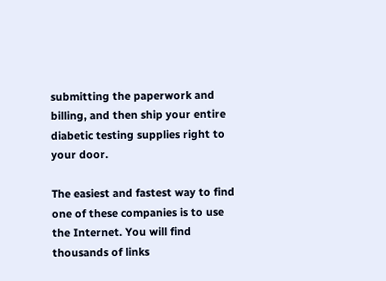submitting the paperwork and billing, and then ship your entire diabetic testing supplies right to your door.

The easiest and fastest way to find one of these companies is to use the Internet. You will find thousands of links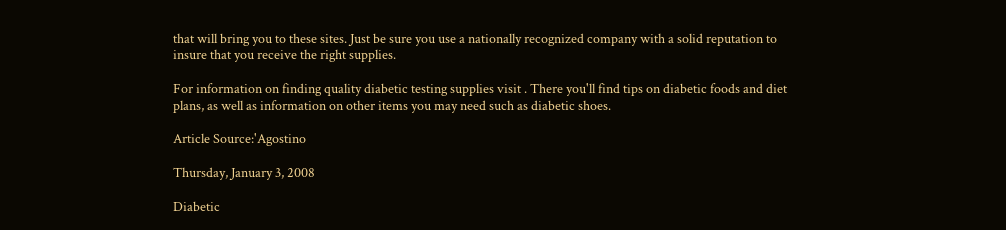that will bring you to these sites. Just be sure you use a nationally recognized company with a solid reputation to insure that you receive the right supplies.

For information on finding quality diabetic testing supplies visit . There you'll find tips on diabetic foods and diet plans, as well as information on other items you may need such as diabetic shoes.

Article Source:'Agostino

Thursday, January 3, 2008

Diabetic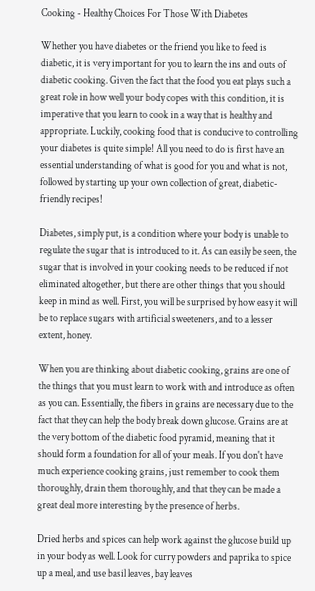Cooking - Healthy Choices For Those With Diabetes

Whether you have diabetes or the friend you like to feed is diabetic, it is very important for you to learn the ins and outs of diabetic cooking. Given the fact that the food you eat plays such a great role in how well your body copes with this condition, it is imperative that you learn to cook in a way that is healthy and appropriate. Luckily, cooking food that is conducive to controlling your diabetes is quite simple! All you need to do is first have an essential understanding of what is good for you and what is not, followed by starting up your own collection of great, diabetic-friendly recipes!

Diabetes, simply put, is a condition where your body is unable to regulate the sugar that is introduced to it. As can easily be seen, the sugar that is involved in your cooking needs to be reduced if not eliminated altogether, but there are other things that you should keep in mind as well. First, you will be surprised by how easy it will be to replace sugars with artificial sweeteners, and to a lesser extent, honey.

When you are thinking about diabetic cooking, grains are one of the things that you must learn to work with and introduce as often as you can. Essentially, the fibers in grains are necessary due to the fact that they can help the body break down glucose. Grains are at the very bottom of the diabetic food pyramid, meaning that it should form a foundation for all of your meals. If you don't have much experience cooking grains, just remember to cook them thoroughly, drain them thoroughly, and that they can be made a great deal more interesting by the presence of herbs.

Dried herbs and spices can help work against the glucose build up in your body as well. Look for curry powders and paprika to spice up a meal, and use basil leaves, bay leaves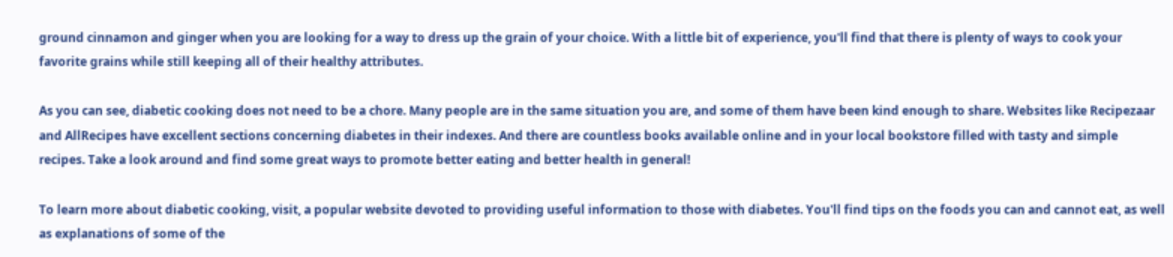ground cinnamon and ginger when you are looking for a way to dress up the grain of your choice. With a little bit of experience, you'll find that there is plenty of ways to cook your favorite grains while still keeping all of their healthy attributes.

As you can see, diabetic cooking does not need to be a chore. Many people are in the same situation you are, and some of them have been kind enough to share. Websites like Recipezaar and AllRecipes have excellent sections concerning diabetes in their indexes. And there are countless books available online and in your local bookstore filled with tasty and simple recipes. Take a look around and find some great ways to promote better eating and better health in general!

To learn more about diabetic cooking, visit, a popular website devoted to providing useful information to those with diabetes. You'll find tips on the foods you can and cannot eat, as well as explanations of some of the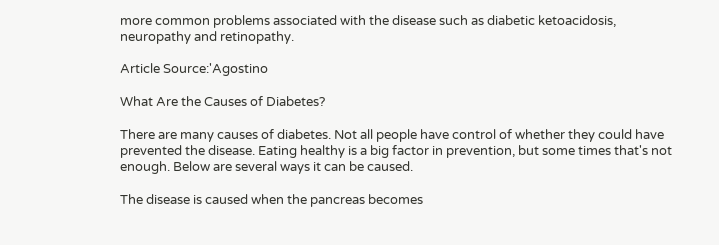more common problems associated with the disease such as diabetic ketoacidosis, neuropathy and retinopathy.

Article Source:'Agostino

What Are the Causes of Diabetes?

There are many causes of diabetes. Not all people have control of whether they could have prevented the disease. Eating healthy is a big factor in prevention, but some times that's not enough. Below are several ways it can be caused.

The disease is caused when the pancreas becomes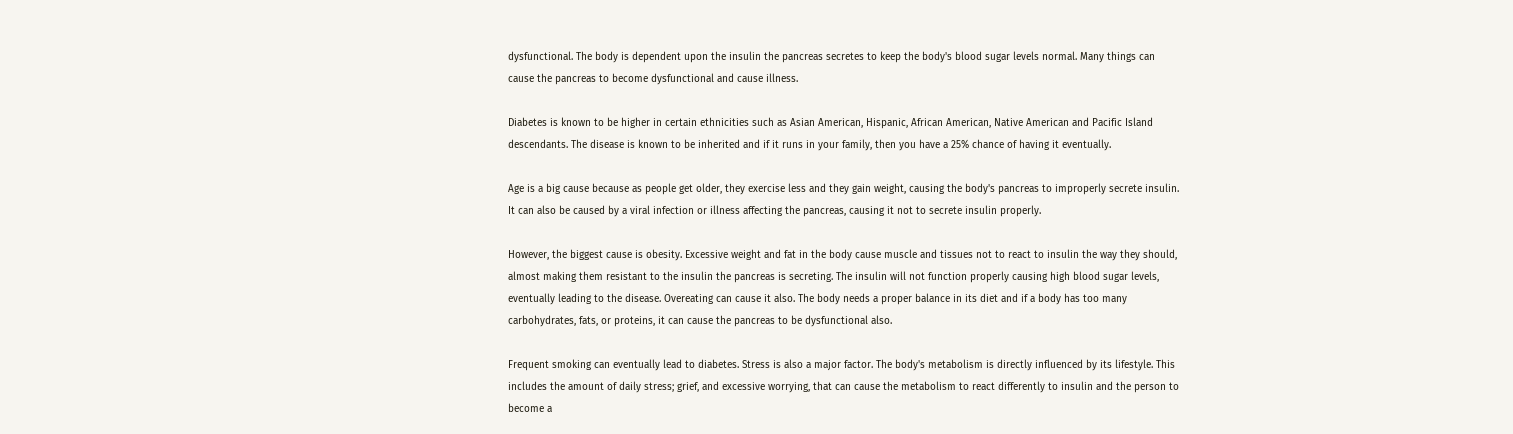dysfunctional. The body is dependent upon the insulin the pancreas secretes to keep the body's blood sugar levels normal. Many things can cause the pancreas to become dysfunctional and cause illness.

Diabetes is known to be higher in certain ethnicities such as Asian American, Hispanic, African American, Native American and Pacific Island descendants. The disease is known to be inherited and if it runs in your family, then you have a 25% chance of having it eventually.

Age is a big cause because as people get older, they exercise less and they gain weight, causing the body's pancreas to improperly secrete insulin. It can also be caused by a viral infection or illness affecting the pancreas, causing it not to secrete insulin properly.

However, the biggest cause is obesity. Excessive weight and fat in the body cause muscle and tissues not to react to insulin the way they should, almost making them resistant to the insulin the pancreas is secreting. The insulin will not function properly causing high blood sugar levels, eventually leading to the disease. Overeating can cause it also. The body needs a proper balance in its diet and if a body has too many carbohydrates, fats, or proteins, it can cause the pancreas to be dysfunctional also.

Frequent smoking can eventually lead to diabetes. Stress is also a major factor. The body's metabolism is directly influenced by its lifestyle. This includes the amount of daily stress; grief, and excessive worrying, that can cause the metabolism to react differently to insulin and the person to become a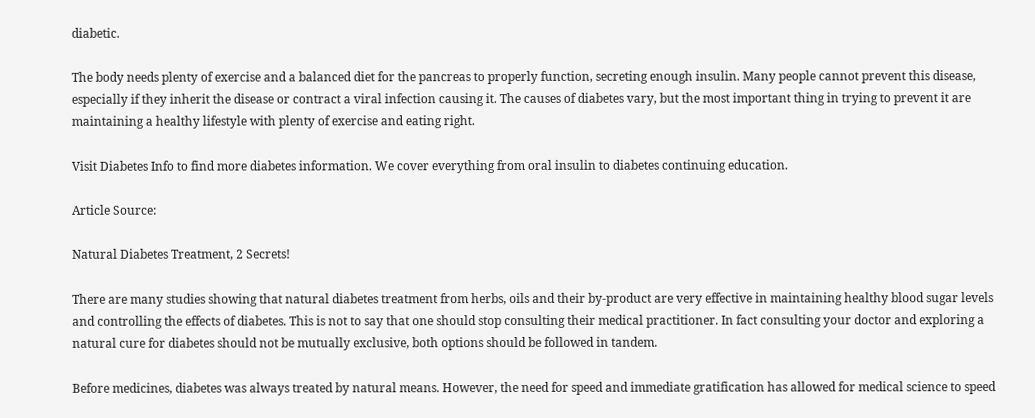diabetic.

The body needs plenty of exercise and a balanced diet for the pancreas to properly function, secreting enough insulin. Many people cannot prevent this disease, especially if they inherit the disease or contract a viral infection causing it. The causes of diabetes vary, but the most important thing in trying to prevent it are maintaining a healthy lifestyle with plenty of exercise and eating right.

Visit Diabetes Info to find more diabetes information. We cover everything from oral insulin to diabetes continuing education.

Article Source:

Natural Diabetes Treatment, 2 Secrets!

There are many studies showing that natural diabetes treatment from herbs, oils and their by-product are very effective in maintaining healthy blood sugar levels and controlling the effects of diabetes. This is not to say that one should stop consulting their medical practitioner. In fact consulting your doctor and exploring a natural cure for diabetes should not be mutually exclusive, both options should be followed in tandem.

Before medicines, diabetes was always treated by natural means. However, the need for speed and immediate gratification has allowed for medical science to speed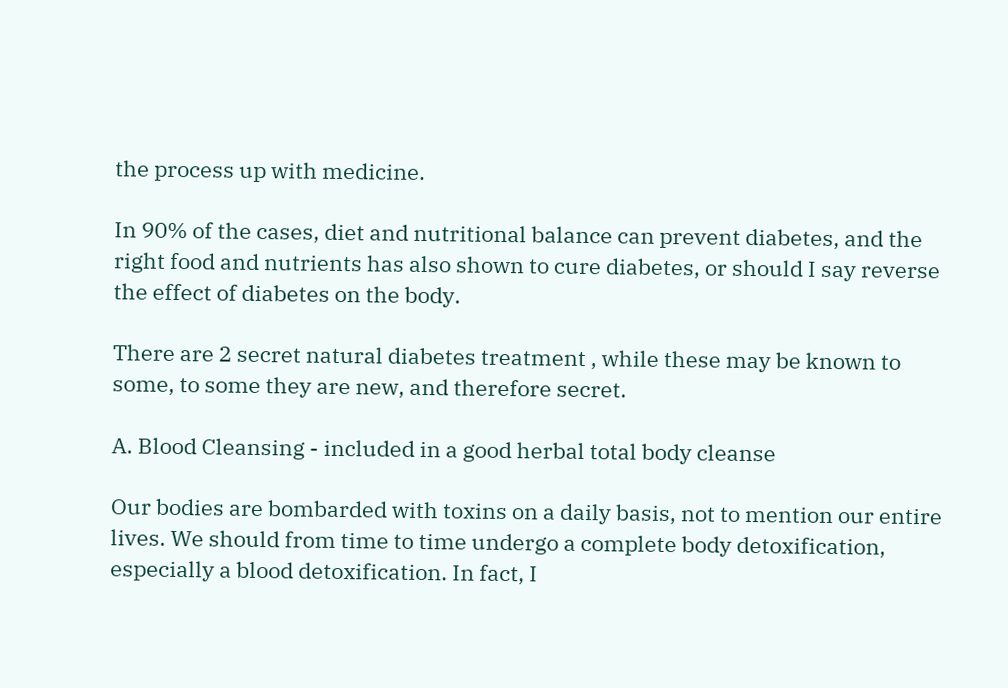the process up with medicine.

In 90% of the cases, diet and nutritional balance can prevent diabetes, and the right food and nutrients has also shown to cure diabetes, or should I say reverse the effect of diabetes on the body.

There are 2 secret natural diabetes treatment , while these may be known to some, to some they are new, and therefore secret.

A. Blood Cleansing - included in a good herbal total body cleanse

Our bodies are bombarded with toxins on a daily basis, not to mention our entire lives. We should from time to time undergo a complete body detoxification, especially a blood detoxification. In fact, I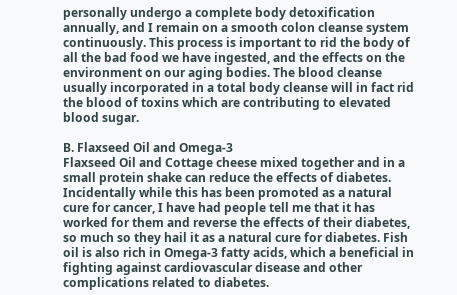personally undergo a complete body detoxification annually, and I remain on a smooth colon cleanse system continuously. This process is important to rid the body of all the bad food we have ingested, and the effects on the environment on our aging bodies. The blood cleanse usually incorporated in a total body cleanse will in fact rid the blood of toxins which are contributing to elevated blood sugar.

B. Flaxseed Oil and Omega-3
Flaxseed Oil and Cottage cheese mixed together and in a small protein shake can reduce the effects of diabetes. Incidentally while this has been promoted as a natural cure for cancer, I have had people tell me that it has worked for them and reverse the effects of their diabetes, so much so they hail it as a natural cure for diabetes. Fish oil is also rich in Omega-3 fatty acids, which a beneficial in fighting against cardiovascular disease and other complications related to diabetes.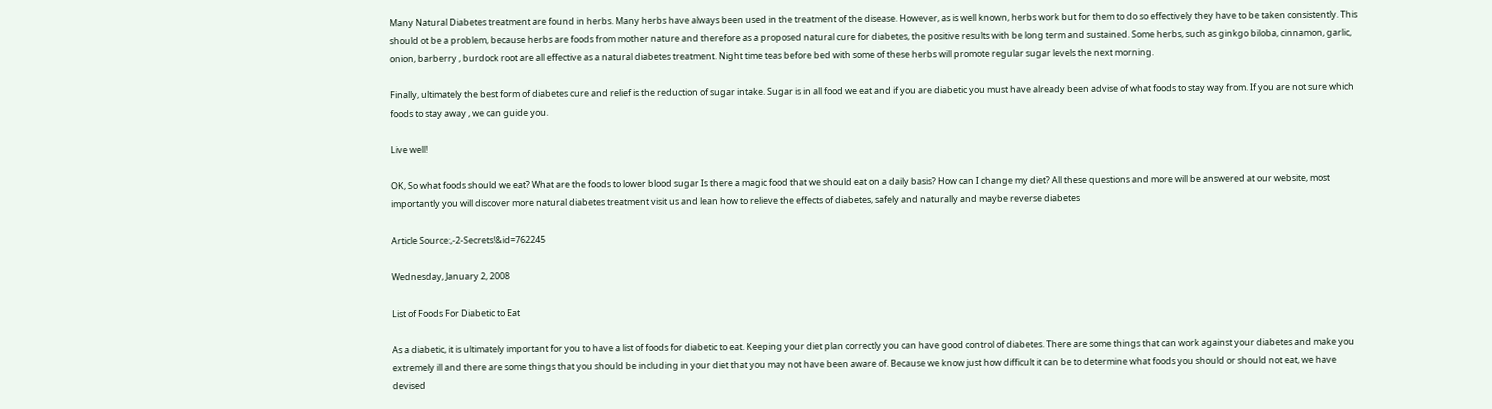Many Natural Diabetes treatment are found in herbs. Many herbs have always been used in the treatment of the disease. However, as is well known, herbs work but for them to do so effectively they have to be taken consistently. This should ot be a problem, because herbs are foods from mother nature and therefore as a proposed natural cure for diabetes, the positive results with be long term and sustained. Some herbs, such as ginkgo biloba, cinnamon, garlic, onion, barberry , burdock root are all effective as a natural diabetes treatment. Night time teas before bed with some of these herbs will promote regular sugar levels the next morning.

Finally, ultimately the best form of diabetes cure and relief is the reduction of sugar intake. Sugar is in all food we eat and if you are diabetic you must have already been advise of what foods to stay way from. If you are not sure which foods to stay away , we can guide you.

Live well!

OK, So what foods should we eat? What are the foods to lower blood sugar Is there a magic food that we should eat on a daily basis? How can I change my diet? All these questions and more will be answered at our website, most importantly you will discover more natural diabetes treatment visit us and lean how to relieve the effects of diabetes, safely and naturally and maybe reverse diabetes

Article Source:,-2-Secrets!&id=762245

Wednesday, January 2, 2008

List of Foods For Diabetic to Eat

As a diabetic, it is ultimately important for you to have a list of foods for diabetic to eat. Keeping your diet plan correctly you can have good control of diabetes. There are some things that can work against your diabetes and make you extremely ill and there are some things that you should be including in your diet that you may not have been aware of. Because we know just how difficult it can be to determine what foods you should or should not eat, we have devised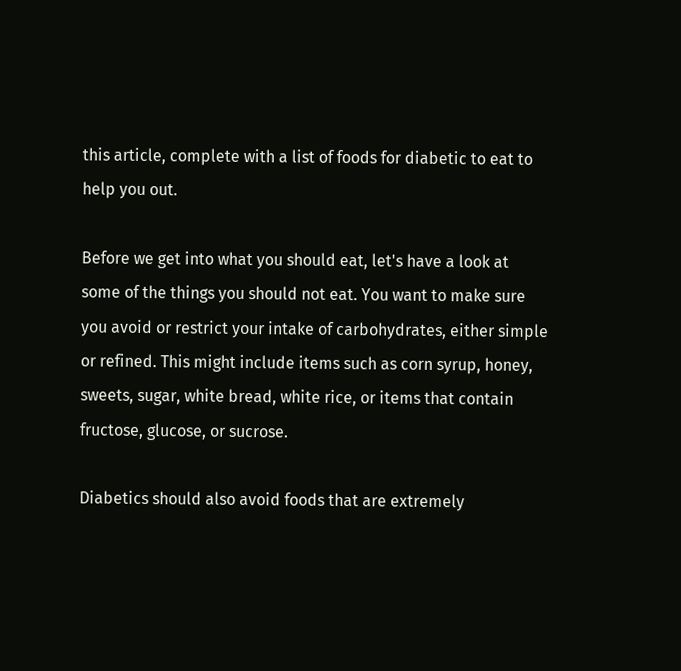this article, complete with a list of foods for diabetic to eat to help you out.

Before we get into what you should eat, let's have a look at some of the things you should not eat. You want to make sure you avoid or restrict your intake of carbohydrates, either simple or refined. This might include items such as corn syrup, honey, sweets, sugar, white bread, white rice, or items that contain fructose, glucose, or sucrose.

Diabetics should also avoid foods that are extremely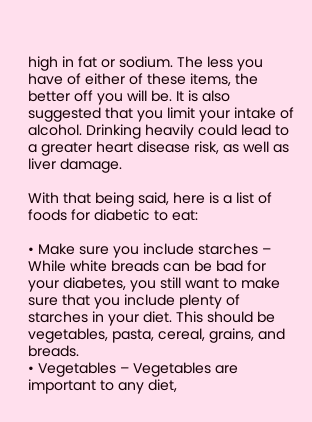high in fat or sodium. The less you have of either of these items, the better off you will be. It is also suggested that you limit your intake of alcohol. Drinking heavily could lead to a greater heart disease risk, as well as liver damage.

With that being said, here is a list of foods for diabetic to eat:

• Make sure you include starches – While white breads can be bad for your diabetes, you still want to make sure that you include plenty of starches in your diet. This should be vegetables, pasta, cereal, grains, and breads.
• Vegetables – Vegetables are important to any diet,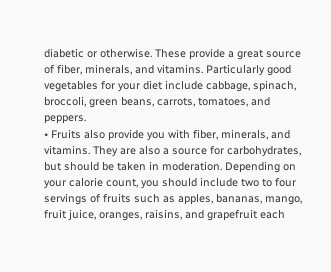diabetic or otherwise. These provide a great source of fiber, minerals, and vitamins. Particularly good vegetables for your diet include cabbage, spinach, broccoli, green beans, carrots, tomatoes, and peppers.
• Fruits also provide you with fiber, minerals, and vitamins. They are also a source for carbohydrates, but should be taken in moderation. Depending on your calorie count, you should include two to four servings of fruits such as apples, bananas, mango, fruit juice, oranges, raisins, and grapefruit each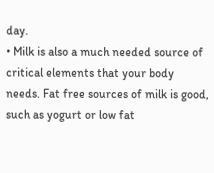day.
• Milk is also a much needed source of critical elements that your body needs. Fat free sources of milk is good, such as yogurt or low fat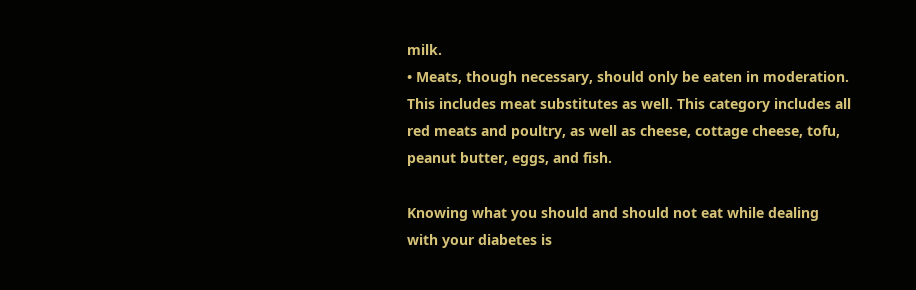milk.
• Meats, though necessary, should only be eaten in moderation. This includes meat substitutes as well. This category includes all red meats and poultry, as well as cheese, cottage cheese, tofu, peanut butter, eggs, and fish.

Knowing what you should and should not eat while dealing with your diabetes is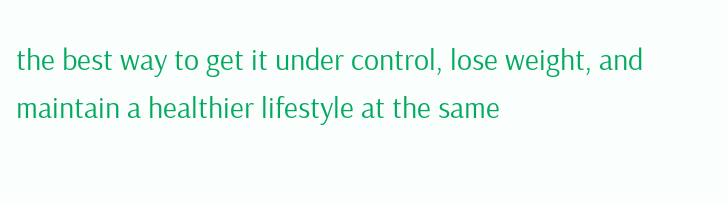the best way to get it under control, lose weight, and maintain a healthier lifestyle at the same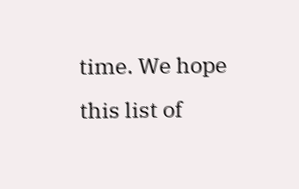time. We hope this list of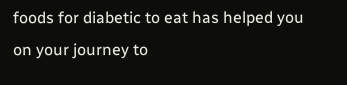foods for diabetic to eat has helped you on your journey to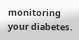monitoring your diabetes.